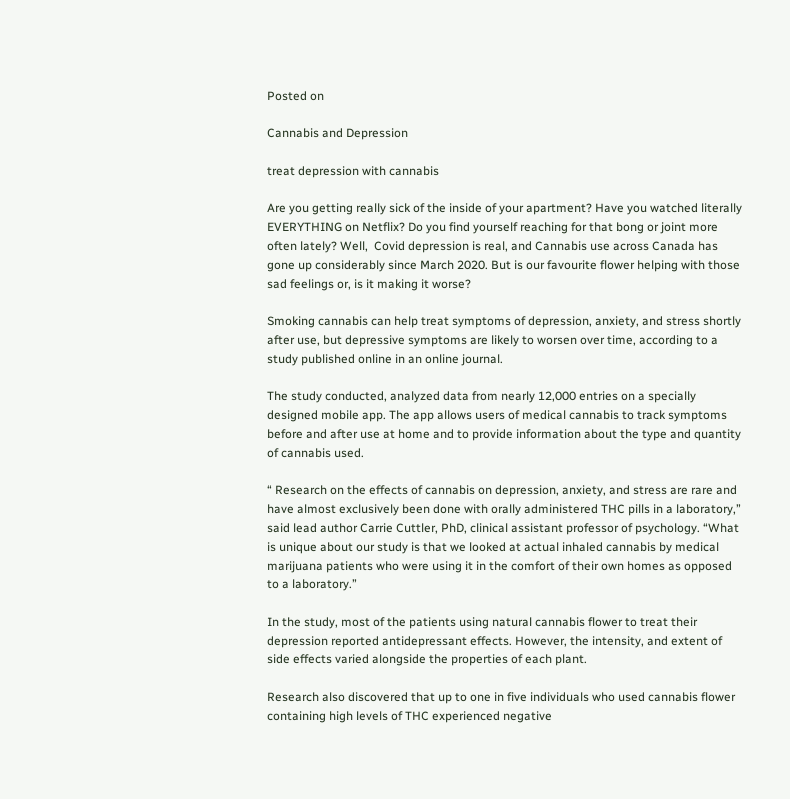Posted on

Cannabis and Depression

treat depression with cannabis

Are you getting really sick of the inside of your apartment? Have you watched literally EVERYTHING on Netflix? Do you find yourself reaching for that bong or joint more often lately? Well,  Covid depression is real, and Cannabis use across Canada has gone up considerably since March 2020. But is our favourite flower helping with those sad feelings or, is it making it worse?

Smoking cannabis can help treat symptoms of depression, anxiety, and stress shortly after use, but depressive symptoms are likely to worsen over time, according to a study published online in an online journal.

The study conducted, analyzed data from nearly 12,000 entries on a specially designed mobile app. The app allows users of medical cannabis to track symptoms before and after use at home and to provide information about the type and quantity of cannabis used.

“ Research on the effects of cannabis on depression, anxiety, and stress are rare and have almost exclusively been done with orally administered THC pills in a laboratory,” said lead author Carrie Cuttler, PhD, clinical assistant professor of psychology. “What is unique about our study is that we looked at actual inhaled cannabis by medical marijuana patients who were using it in the comfort of their own homes as opposed to a laboratory.”

In the study, most of the patients using natural cannabis flower to treat their depression reported antidepressant effects. However, the intensity, and extent of  side effects varied alongside the properties of each plant.

Research also discovered that up to one in five individuals who used cannabis flower containing high levels of THC experienced negative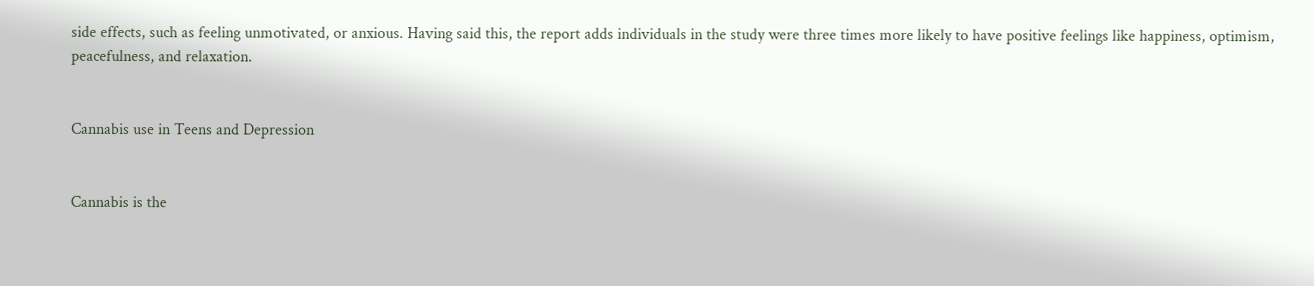side effects, such as feeling unmotivated, or anxious. Having said this, the report adds individuals in the study were three times more likely to have positive feelings like happiness, optimism, peacefulness, and relaxation.


Cannabis use in Teens and Depression


Cannabis is the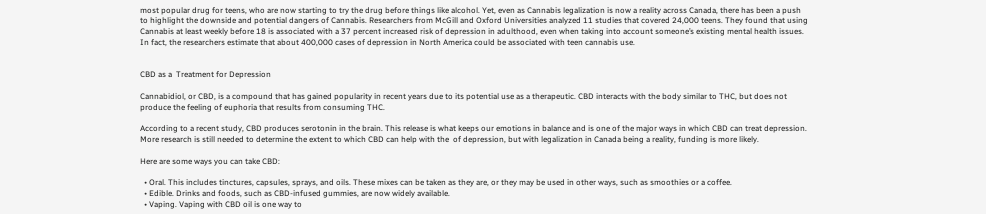most popular drug for teens, who are now starting to try the drug before things like alcohol. Yet, even as Cannabis legalization is now a reality across Canada, there has been a push to highlight the downside and potential dangers of Cannabis. Researchers from McGill and Oxford Universities analyzed 11 studies that covered 24,000 teens. They found that using Cannabis at least weekly before 18 is associated with a 37 percent increased risk of depression in adulthood, even when taking into account someone’s existing mental health issues. In fact, the researchers estimate that about 400,000 cases of depression in North America could be associated with teen cannabis use.


CBD as a  Treatment for Depression

Cannabidiol, or CBD, is a compound that has gained popularity in recent years due to its potential use as a therapeutic. CBD interacts with the body similar to THC, but does not produce the feeling of euphoria that results from consuming THC.

According to a recent study, CBD produces serotonin in the brain. This release is what keeps our emotions in balance and is one of the major ways in which CBD can treat depression. More research is still needed to determine the extent to which CBD can help with the  of depression, but with legalization in Canada being a reality, funding is more likely.

Here are some ways you can take CBD:

  • Oral. This includes tinctures, capsules, sprays, and oils. These mixes can be taken as they are, or they may be used in other ways, such as smoothies or a coffee.
  • Edible. Drinks and foods, such as CBD-infused gummies, are now widely available.
  • Vaping. Vaping with CBD oil is one way to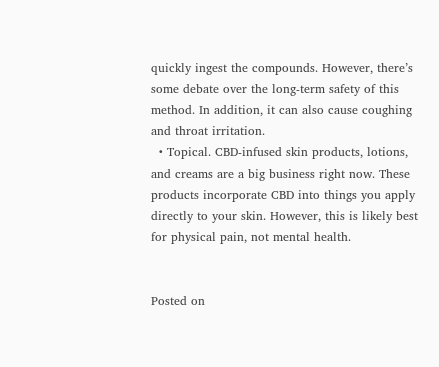quickly ingest the compounds. However, there’s some debate over the long-term safety of this method. In addition, it can also cause coughing and throat irritation.
  • Topical. CBD-infused skin products, lotions, and creams are a big business right now. These products incorporate CBD into things you apply directly to your skin. However, this is likely best for physical pain, not mental health.


Posted on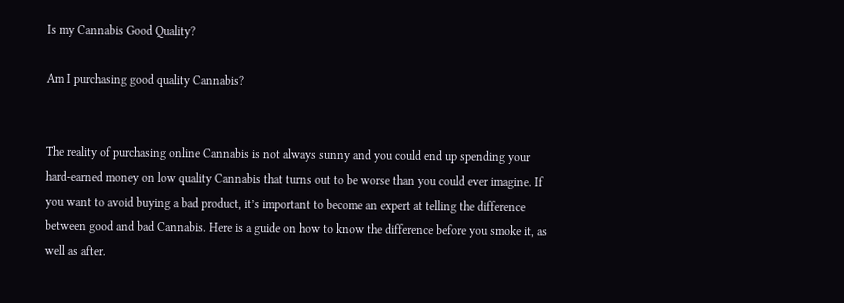Is my Cannabis Good Quality?

Am I purchasing good quality Cannabis?


The reality of purchasing online Cannabis is not always sunny and you could end up spending your hard-earned money on low quality Cannabis that turns out to be worse than you could ever imagine. If you want to avoid buying a bad product, it’s important to become an expert at telling the difference between good and bad Cannabis. Here is a guide on how to know the difference before you smoke it, as well as after.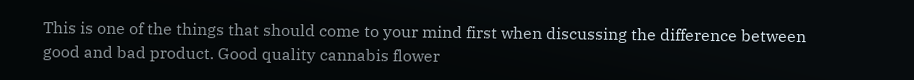This is one of the things that should come to your mind first when discussing the difference between good and bad product. Good quality cannabis flower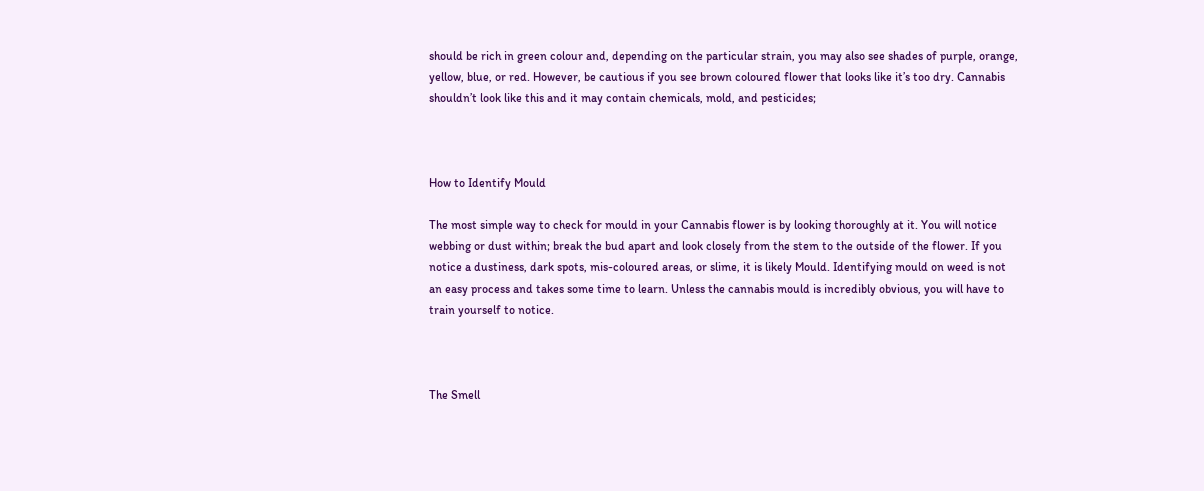should be rich in green colour and, depending on the particular strain, you may also see shades of purple, orange, yellow, blue, or red. However, be cautious if you see brown coloured flower that looks like it’s too dry. Cannabis shouldn’t look like this and it may contain chemicals, mold, and pesticides;



How to Identify Mould

The most simple way to check for mould in your Cannabis flower is by looking thoroughly at it. You will notice webbing or dust within; break the bud apart and look closely from the stem to the outside of the flower. If you notice a dustiness, dark spots, mis-coloured areas, or slime, it is likely Mould. Identifying mould on weed is not an easy process and takes some time to learn. Unless the cannabis mould is incredibly obvious, you will have to train yourself to notice.



The Smell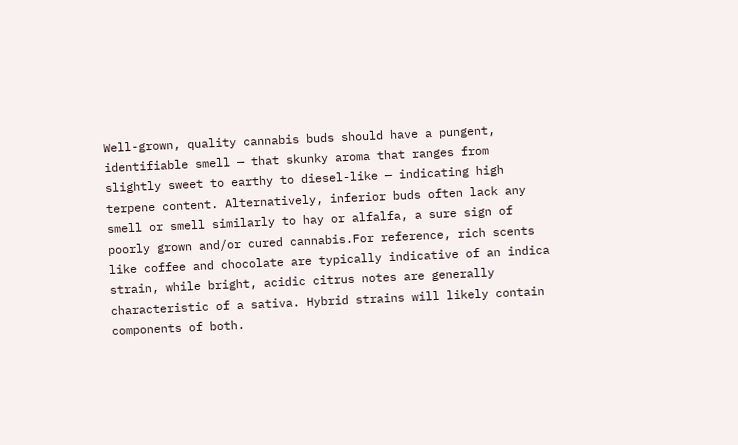Well-grown, quality cannabis buds should have a pungent, identifiable smell — that skunky aroma that ranges from slightly sweet to earthy to diesel-like — indicating high terpene content. Alternatively, inferior buds often lack any smell or smell similarly to hay or alfalfa, a sure sign of poorly grown and/or cured cannabis.For reference, rich scents like coffee and chocolate are typically indicative of an indica strain, while bright, acidic citrus notes are generally characteristic of a sativa. Hybrid strains will likely contain components of both.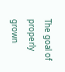The goal of properly grown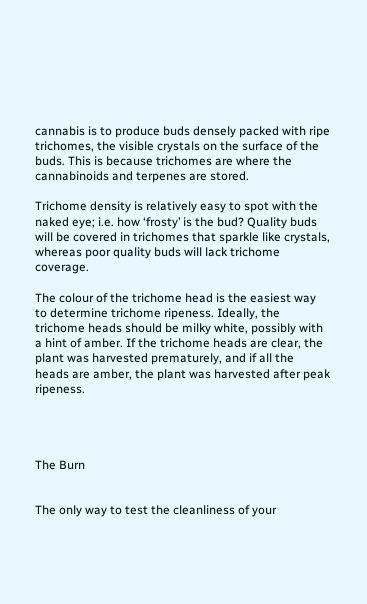cannabis is to produce buds densely packed with ripe trichomes, the visible crystals on the surface of the buds. This is because trichomes are where the cannabinoids and terpenes are stored.

Trichome density is relatively easy to spot with the naked eye; i.e. how ‘frosty’ is the bud? Quality buds will be covered in trichomes that sparkle like crystals, whereas poor quality buds will lack trichome coverage.

The colour of the trichome head is the easiest way to determine trichome ripeness. Ideally, the trichome heads should be milky white, possibly with a hint of amber. If the trichome heads are clear, the plant was harvested prematurely, and if all the heads are amber, the plant was harvested after peak ripeness.




The Burn


The only way to test the cleanliness of your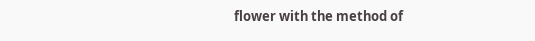flower with the method of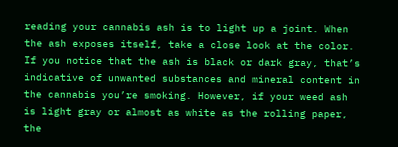reading your cannabis ash is to light up a joint. When the ash exposes itself, take a close look at the color. If you notice that the ash is black or dark gray, that’s indicative of unwanted substances and mineral content in the cannabis you’re smoking. However, if your weed ash is light gray or almost as white as the rolling paper, the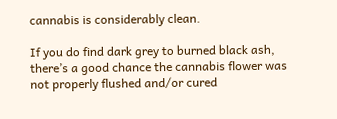cannabis is considerably clean.

If you do find dark grey to burned black ash, there’s a good chance the cannabis flower was not properly flushed and/or cured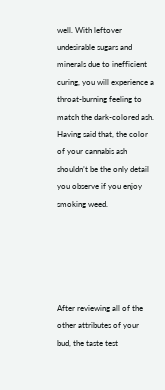well. With leftover undesirable sugars and minerals due to inefficient curing, you will experience a throat-burning feeling to match the dark-colored ash. Having said that, the color of your cannabis ash shouldn’t be the only detail you observe if you enjoy smoking weed.





After reviewing all of the other attributes of your bud, the taste test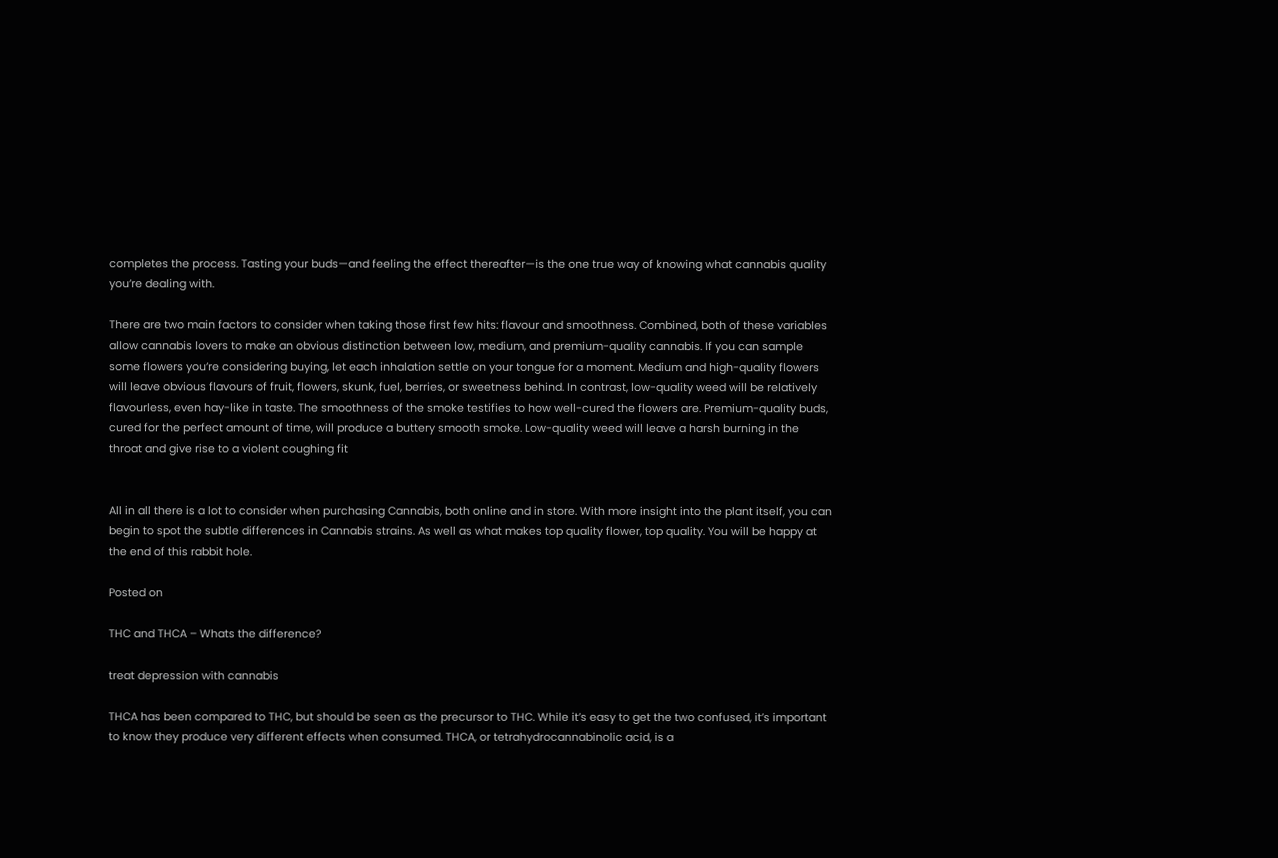completes the process. Tasting your buds—and feeling the effect thereafter—is the one true way of knowing what cannabis quality you’re dealing with.

There are two main factors to consider when taking those first few hits: flavour and smoothness. Combined, both of these variables allow cannabis lovers to make an obvious distinction between low, medium, and premium-quality cannabis. If you can sample some flowers you’re considering buying, let each inhalation settle on your tongue for a moment. Medium and high-quality flowers will leave obvious flavours of fruit, flowers, skunk, fuel, berries, or sweetness behind. In contrast, low-quality weed will be relatively flavourless, even hay-like in taste. The smoothness of the smoke testifies to how well-cured the flowers are. Premium-quality buds, cured for the perfect amount of time, will produce a buttery smooth smoke. Low-quality weed will leave a harsh burning in the throat and give rise to a violent coughing fit


All in all there is a lot to consider when purchasing Cannabis, both online and in store. With more insight into the plant itself, you can begin to spot the subtle differences in Cannabis strains. As well as what makes top quality flower, top quality. You will be happy at the end of this rabbit hole.

Posted on

THC and THCA – Whats the difference?

treat depression with cannabis

THCA has been compared to THC, but should be seen as the precursor to THC. While it’s easy to get the two confused, it’s important to know they produce very different effects when consumed. THCA, or tetrahydrocannabinolic acid, is a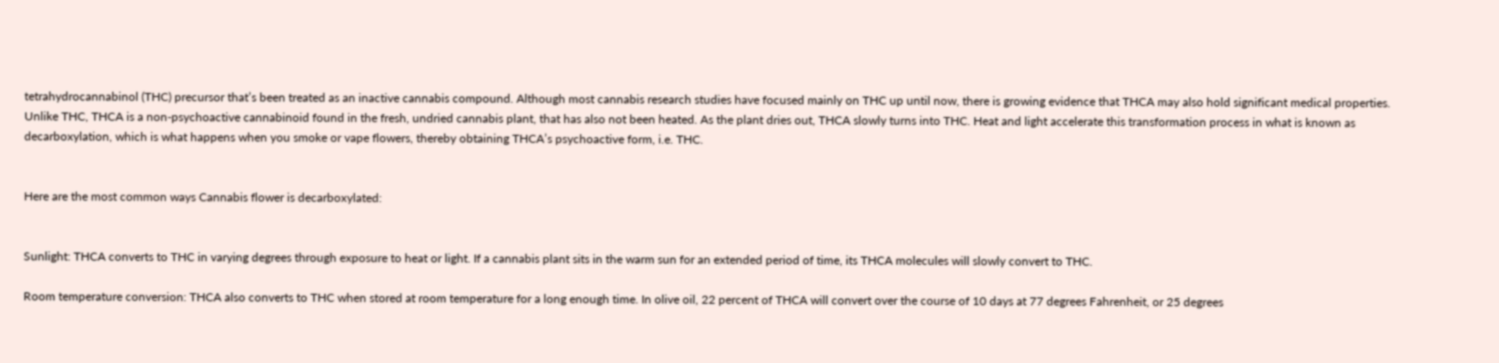tetrahydrocannabinol (THC) precursor that’s been treated as an inactive cannabis compound. Although most cannabis research studies have focused mainly on THC up until now, there is growing evidence that THCA may also hold significant medical properties. Unlike THC, THCA is a non-psychoactive cannabinoid found in the fresh, undried cannabis plant, that has also not been heated. As the plant dries out, THCA slowly turns into THC. Heat and light accelerate this transformation process in what is known as decarboxylation, which is what happens when you smoke or vape flowers, thereby obtaining THCA’s psychoactive form, i.e. THC.


Here are the most common ways Cannabis flower is decarboxylated:


Sunlight: THCA converts to THC in varying degrees through exposure to heat or light. If a cannabis plant sits in the warm sun for an extended period of time, its THCA molecules will slowly convert to THC.

Room temperature conversion: THCA also converts to THC when stored at room temperature for a long enough time. In olive oil, 22 percent of THCA will convert over the course of 10 days at 77 degrees Fahrenheit, or 25 degrees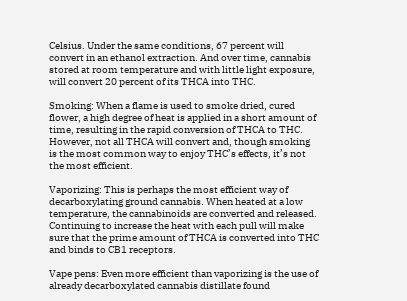Celsius. Under the same conditions, 67 percent will convert in an ethanol extraction. And over time, cannabis stored at room temperature and with little light exposure, will convert 20 percent of its THCA into THC.

Smoking: When a flame is used to smoke dried, cured flower, a high degree of heat is applied in a short amount of time, resulting in the rapid conversion of THCA to THC. However, not all THCA will convert and, though smoking is the most common way to enjoy THC’s effects, it’s not the most efficient.

Vaporizing: This is perhaps the most efficient way of decarboxylating ground cannabis. When heated at a low temperature, the cannabinoids are converted and released. Continuing to increase the heat with each pull will make sure that the prime amount of THCA is converted into THC and binds to CB1 receptors.

Vape pens: Even more efficient than vaporizing is the use of already decarboxylated cannabis distillate found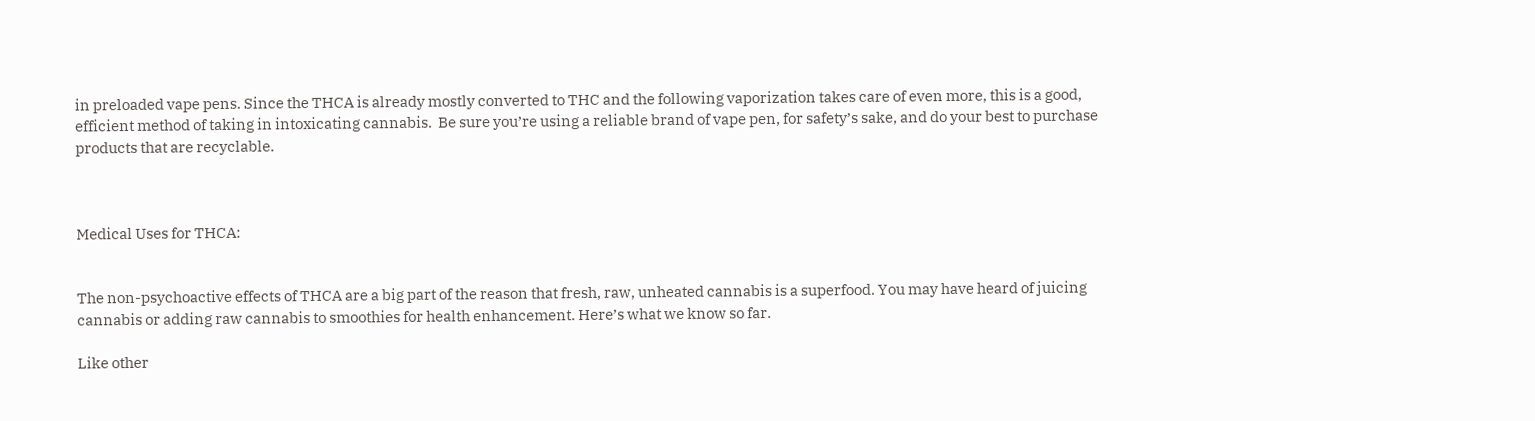in preloaded vape pens. Since the THCA is already mostly converted to THC and the following vaporization takes care of even more, this is a good, efficient method of taking in intoxicating cannabis.  Be sure you’re using a reliable brand of vape pen, for safety’s sake, and do your best to purchase products that are recyclable.



Medical Uses for THCA:


The non-psychoactive effects of THCA are a big part of the reason that fresh, raw, unheated cannabis is a superfood. You may have heard of juicing cannabis or adding raw cannabis to smoothies for health enhancement. Here’s what we know so far.

Like other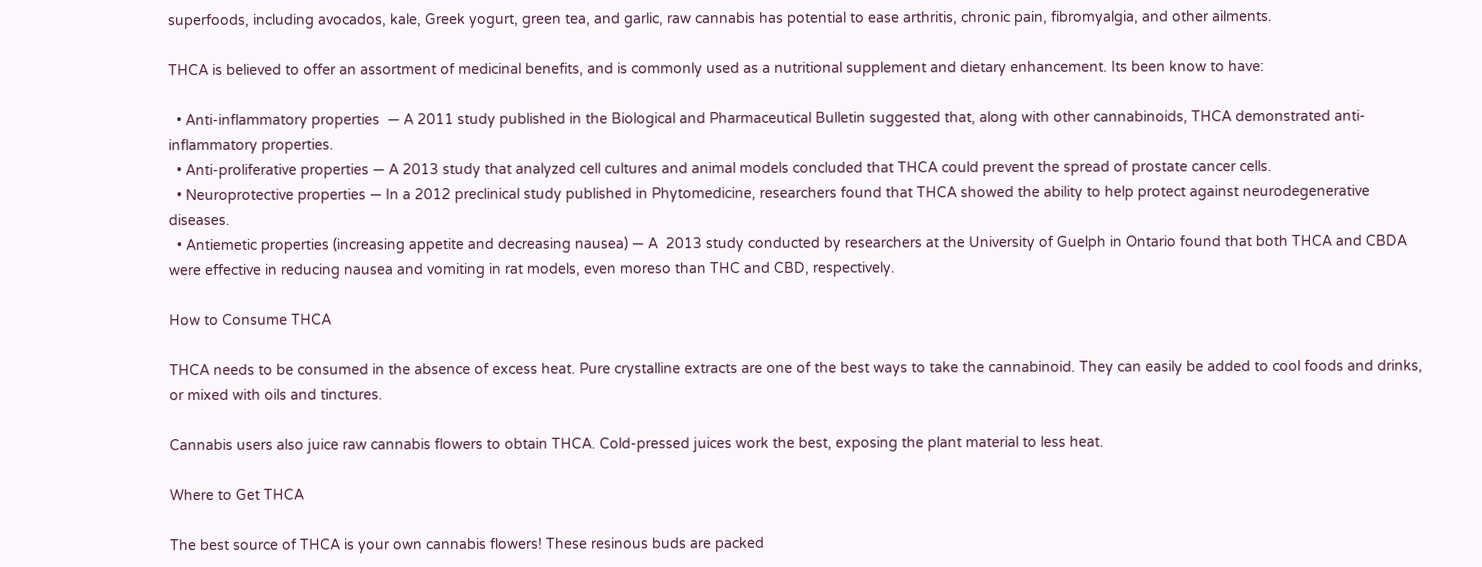superfoods, including avocados, kale, Greek yogurt, green tea, and garlic, raw cannabis has potential to ease arthritis, chronic pain, fibromyalgia, and other ailments.

THCA is believed to offer an assortment of medicinal benefits, and is commonly used as a nutritional supplement and dietary enhancement. Its been know to have:

  • Anti-inflammatory properties  — A 2011 study published in the Biological and Pharmaceutical Bulletin suggested that, along with other cannabinoids, THCA demonstrated anti-inflammatory properties.
  • Anti-proliferative properties — A 2013 study that analyzed cell cultures and animal models concluded that THCA could prevent the spread of prostate cancer cells.
  • Neuroprotective properties — In a 2012 preclinical study published in Phytomedicine, researchers found that THCA showed the ability to help protect against neurodegenerative diseases.
  • Antiemetic properties (increasing appetite and decreasing nausea) — A  2013 study conducted by researchers at the University of Guelph in Ontario found that both THCA and CBDA were effective in reducing nausea and vomiting in rat models, even moreso than THC and CBD, respectively.

How to Consume THCA

THCA needs to be consumed in the absence of excess heat. Pure crystalline extracts are one of the best ways to take the cannabinoid. They can easily be added to cool foods and drinks, or mixed with oils and tinctures.

Cannabis users also juice raw cannabis flowers to obtain THCA. Cold-pressed juices work the best, exposing the plant material to less heat.

Where to Get THCA

The best source of THCA is your own cannabis flowers! These resinous buds are packed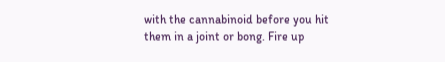with the cannabinoid before you hit them in a joint or bong. Fire up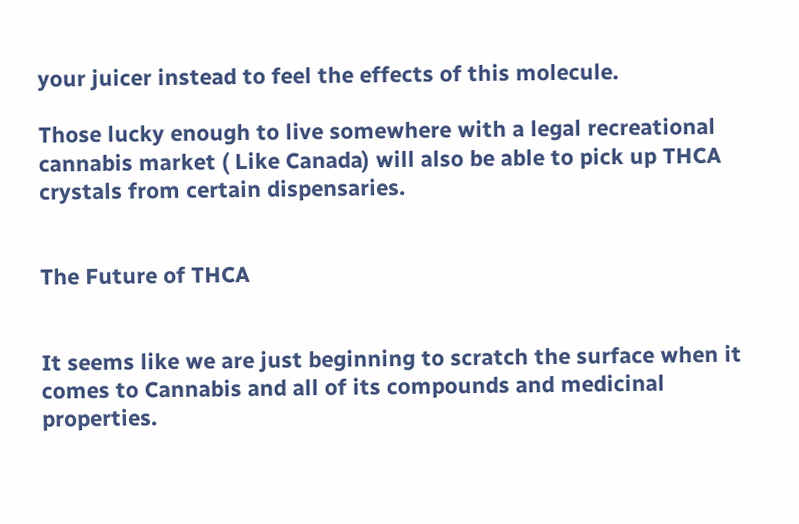your juicer instead to feel the effects of this molecule.

Those lucky enough to live somewhere with a legal recreational cannabis market ( Like Canada) will also be able to pick up THCA crystals from certain dispensaries.


The Future of THCA


It seems like we are just beginning to scratch the surface when it comes to Cannabis and all of its compounds and medicinal properties.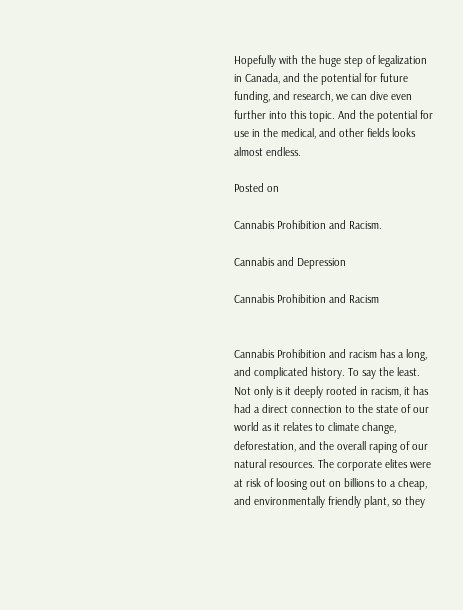Hopefully with the huge step of legalization in Canada, and the potential for future funding, and research, we can dive even further into this topic. And the potential for use in the medical, and other fields looks almost endless.

Posted on

Cannabis Prohibition and Racism.

Cannabis and Depression

Cannabis Prohibition and Racism


Cannabis Prohibition and racism has a long, and complicated history. To say the least. Not only is it deeply rooted in racism, it has had a direct connection to the state of our world as it relates to climate change, deforestation, and the overall raping of our natural resources. The corporate elites were at risk of loosing out on billions to a cheap, and environmentally friendly plant, so they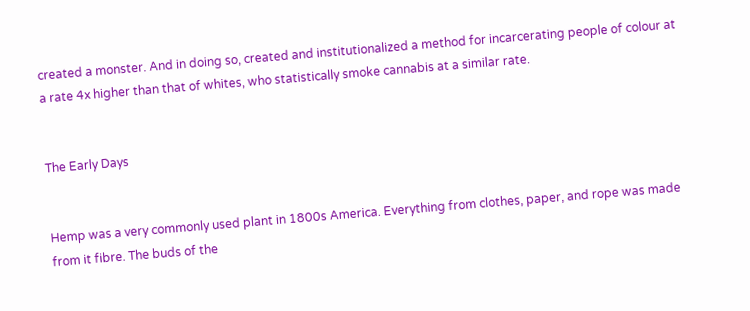created a monster. And in doing so, created and institutionalized a method for incarcerating people of colour at a rate 4x higher than that of whites, who statistically smoke cannabis at a similar rate.


The Early Days


Hemp was a very commonly used plant in 1800s America. Everything from clothes, paper, and rope was made from it fibre. The buds of the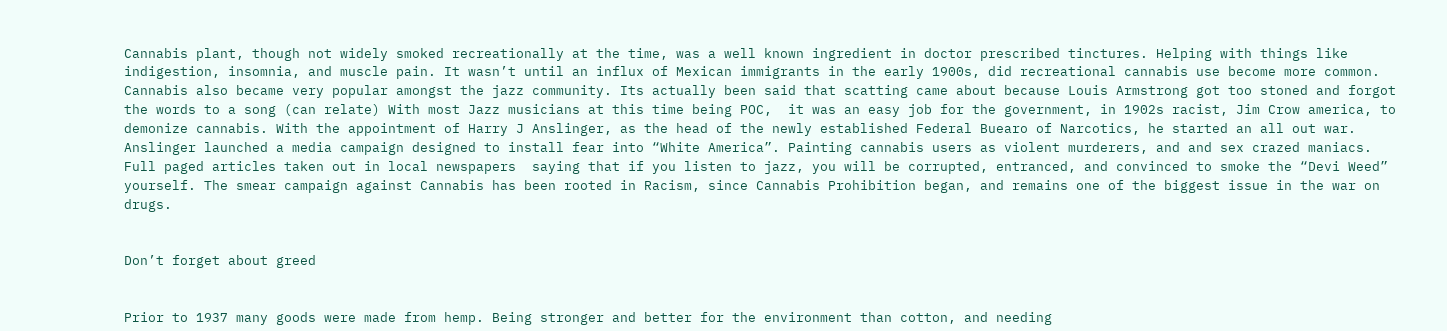Cannabis plant, though not widely smoked recreationally at the time, was a well known ingredient in doctor prescribed tinctures. Helping with things like indigestion, insomnia, and muscle pain. It wasn’t until an influx of Mexican immigrants in the early 1900s, did recreational cannabis use become more common. Cannabis also became very popular amongst the jazz community. Its actually been said that scatting came about because Louis Armstrong got too stoned and forgot the words to a song (can relate) With most Jazz musicians at this time being POC,  it was an easy job for the government, in 1902s racist, Jim Crow america, to demonize cannabis. With the appointment of Harry J Anslinger, as the head of the newly established Federal Buearo of Narcotics, he started an all out war. Anslinger launched a media campaign designed to install fear into “White America”. Painting cannabis users as violent murderers, and and sex crazed maniacs. Full paged articles taken out in local newspapers  saying that if you listen to jazz, you will be corrupted, entranced, and convinced to smoke the “Devi Weed” yourself. The smear campaign against Cannabis has been rooted in Racism, since Cannabis Prohibition began, and remains one of the biggest issue in the war on drugs.


Don’t forget about greed


Prior to 1937 many goods were made from hemp. Being stronger and better for the environment than cotton, and needing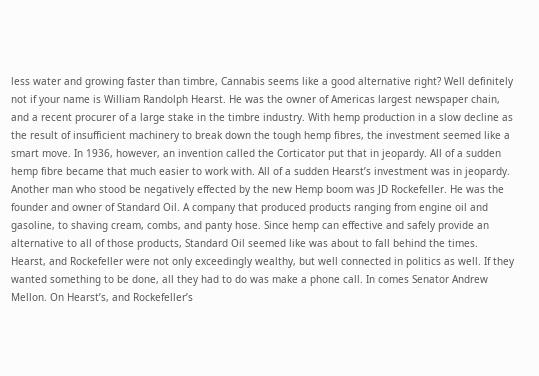less water and growing faster than timbre, Cannabis seems like a good alternative right? Well definitely not if your name is William Randolph Hearst. He was the owner of Americas largest newspaper chain, and a recent procurer of a large stake in the timbre industry. With hemp production in a slow decline as the result of insufficient machinery to break down the tough hemp fibres, the investment seemed like a smart move. In 1936, however, an invention called the Corticator put that in jeopardy. All of a sudden hemp fibre became that much easier to work with. All of a sudden Hearst’s investment was in jeopardy. Another man who stood be negatively effected by the new Hemp boom was JD Rockefeller. He was the founder and owner of Standard Oil. A company that produced products ranging from engine oil and gasoline, to shaving cream, combs, and panty hose. Since hemp can effective and safely provide an alternative to all of those products, Standard Oil seemed like was about to fall behind the times.  Hearst, and Rockefeller were not only exceedingly wealthy, but well connected in politics as well. If they wanted something to be done, all they had to do was make a phone call. In comes Senator Andrew Mellon. On Hearst’s, and Rockefeller’s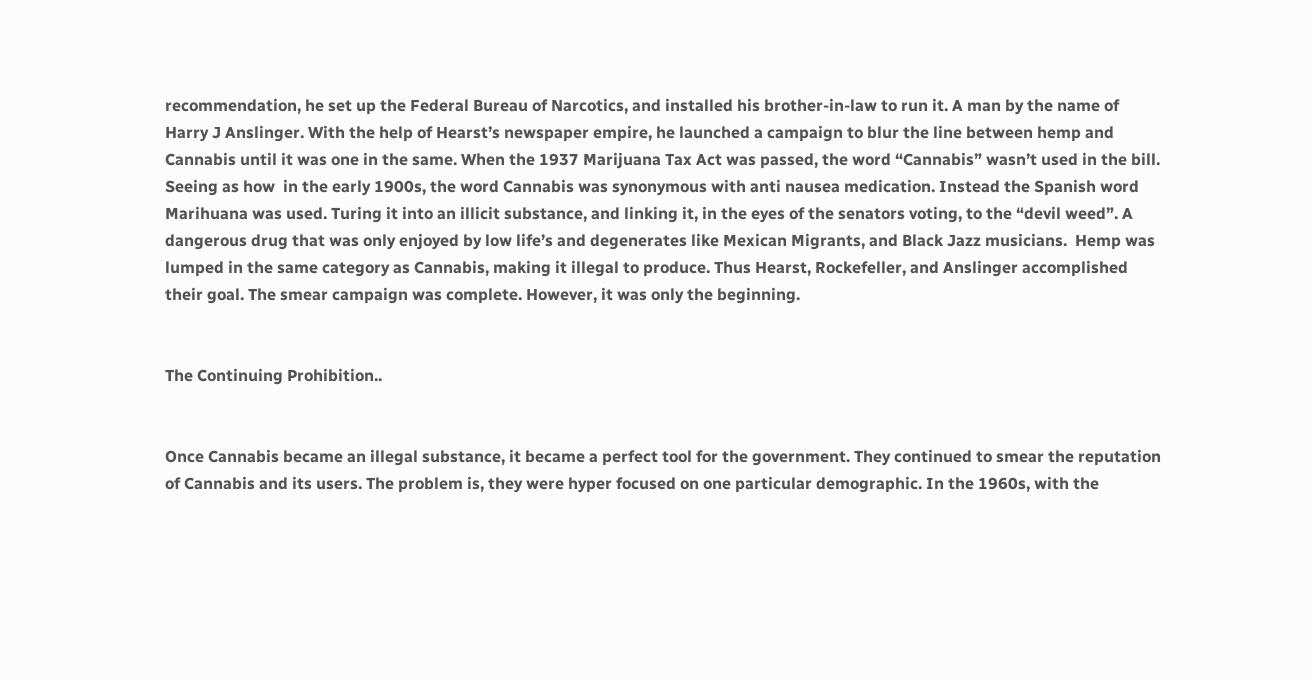recommendation, he set up the Federal Bureau of Narcotics, and installed his brother-in-law to run it. A man by the name of Harry J Anslinger. With the help of Hearst’s newspaper empire, he launched a campaign to blur the line between hemp and Cannabis until it was one in the same. When the 1937 Marijuana Tax Act was passed, the word “Cannabis” wasn’t used in the bill. Seeing as how  in the early 1900s, the word Cannabis was synonymous with anti nausea medication. Instead the Spanish word Marihuana was used. Turing it into an illicit substance, and linking it, in the eyes of the senators voting, to the “devil weed”. A dangerous drug that was only enjoyed by low life’s and degenerates like Mexican Migrants, and Black Jazz musicians.  Hemp was lumped in the same category as Cannabis, making it illegal to produce. Thus Hearst, Rockefeller, and Anslinger accomplished their goal. The smear campaign was complete. However, it was only the beginning.


The Continuing Prohibition..


Once Cannabis became an illegal substance, it became a perfect tool for the government. They continued to smear the reputation of Cannabis and its users. The problem is, they were hyper focused on one particular demographic. In the 1960s, with the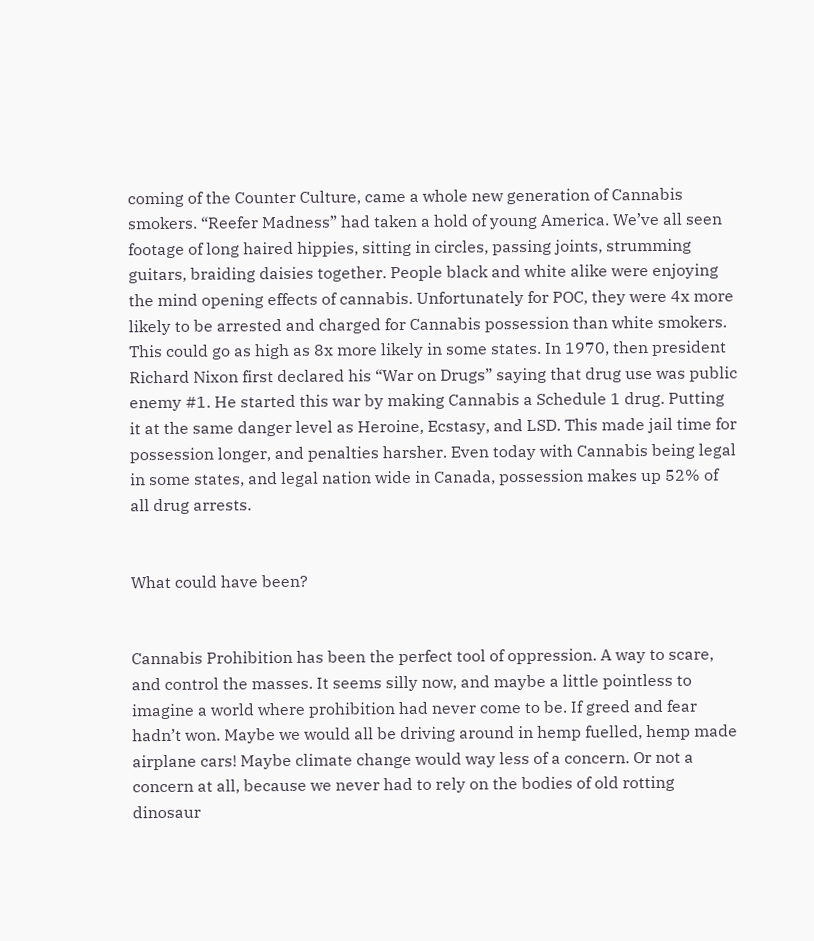coming of the Counter Culture, came a whole new generation of Cannabis smokers. “Reefer Madness” had taken a hold of young America. We’ve all seen footage of long haired hippies, sitting in circles, passing joints, strumming guitars, braiding daisies together. People black and white alike were enjoying the mind opening effects of cannabis. Unfortunately for POC, they were 4x more likely to be arrested and charged for Cannabis possession than white smokers. This could go as high as 8x more likely in some states. In 1970, then president Richard Nixon first declared his “War on Drugs” saying that drug use was public enemy #1. He started this war by making Cannabis a Schedule 1 drug. Putting it at the same danger level as Heroine, Ecstasy, and LSD. This made jail time for possession longer, and penalties harsher. Even today with Cannabis being legal in some states, and legal nation wide in Canada, possession makes up 52% of all drug arrests.


What could have been?


Cannabis Prohibition has been the perfect tool of oppression. A way to scare, and control the masses. It seems silly now, and maybe a little pointless to imagine a world where prohibition had never come to be. If greed and fear hadn’t won. Maybe we would all be driving around in hemp fuelled, hemp made airplane cars! Maybe climate change would way less of a concern. Or not a concern at all, because we never had to rely on the bodies of old rotting dinosaur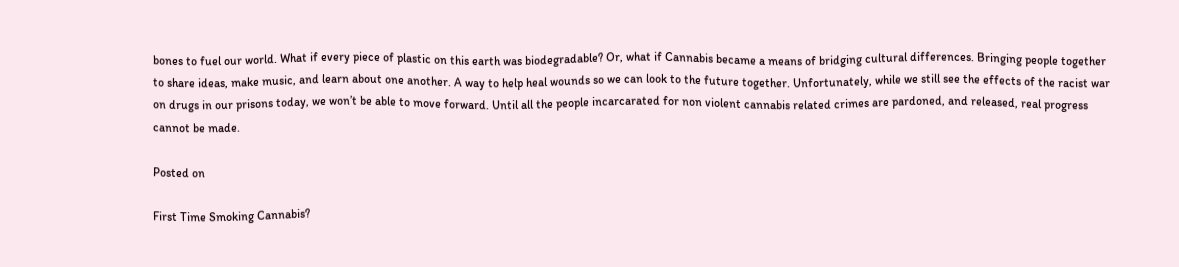bones to fuel our world. What if every piece of plastic on this earth was biodegradable? Or, what if Cannabis became a means of bridging cultural differences. Bringing people together to share ideas, make music, and learn about one another. A way to help heal wounds so we can look to the future together. Unfortunately, while we still see the effects of the racist war on drugs in our prisons today, we won’t be able to move forward. Until all the people incarcarated for non violent cannabis related crimes are pardoned, and released, real progress cannot be made.

Posted on

First Time Smoking Cannabis?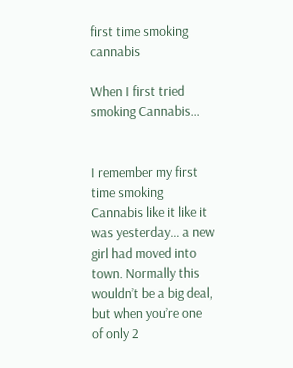first time smoking cannabis

When I first tried smoking Cannabis…


I remember my first time smoking Cannabis like it like it was yesterday… a new girl had moved into town. Normally this wouldn’t be a big deal, but when you’re one of only 2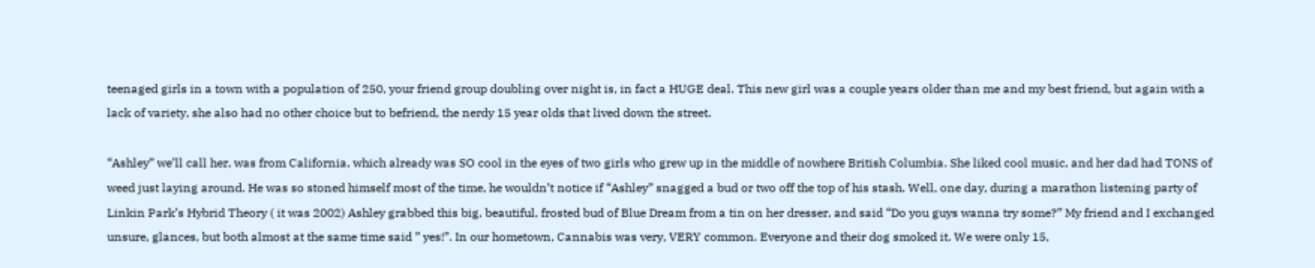teenaged girls in a town with a population of 250, your friend group doubling over night is, in fact a HUGE deal. This new girl was a couple years older than me and my best friend, but again with a lack of variety, she also had no other choice but to befriend, the nerdy 15 year olds that lived down the street.

“Ashley” we’ll call her, was from California, which already was SO cool in the eyes of two girls who grew up in the middle of nowhere British Columbia. She liked cool music, and her dad had TONS of weed just laying around. He was so stoned himself most of the time, he wouldn’t notice if “Ashley” snagged a bud or two off the top of his stash. Well, one day, during a marathon listening party of Linkin Park’s Hybrid Theory ( it was 2002) Ashley grabbed this big, beautiful, frosted bud of Blue Dream from a tin on her dresser, and said “Do you guys wanna try some?” My friend and I exchanged unsure, glances, but both almost at the same time said ” yes!”. In our hometown, Cannabis was very, VERY common. Everyone and their dog smoked it. We were only 15,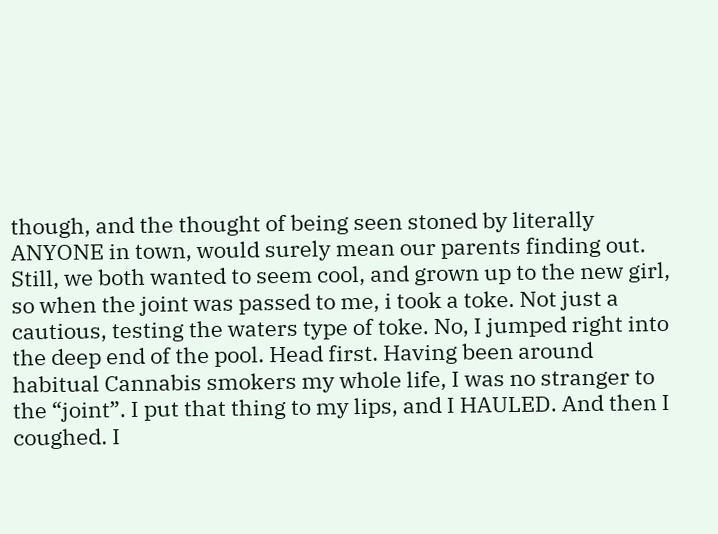though, and the thought of being seen stoned by literally ANYONE in town, would surely mean our parents finding out. Still, we both wanted to seem cool, and grown up to the new girl,  so when the joint was passed to me, i took a toke. Not just a cautious, testing the waters type of toke. No, I jumped right into the deep end of the pool. Head first. Having been around habitual Cannabis smokers my whole life, I was no stranger to the “joint”. I put that thing to my lips, and I HAULED. And then I coughed. I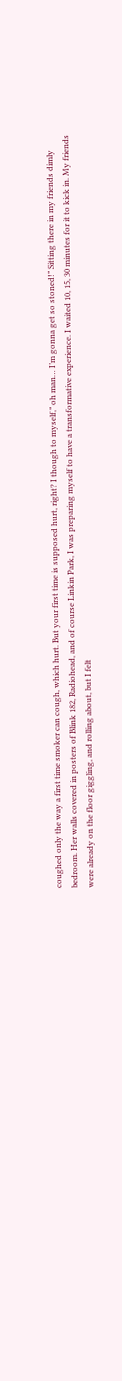coughed only the way a first time smoker can cough, which hurt. But your first time is supposed hurt, right? I though to myself,” oh man… I’m gonna get so stoned!” Sitting there in my friends dimly bedroom. Her walls covered in posters of Blink 182, Radiohead, and of course Linkin Park, I was preparing myself to have a transformative experience. I waited 10, 15, 30 minutes for it to kick in. My friends were already on the floor giggling, and rolling about, but I felt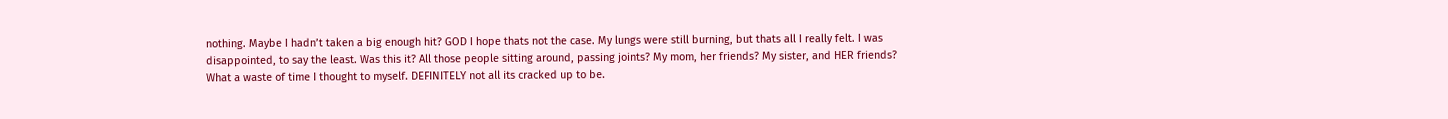nothing. Maybe I hadn’t taken a big enough hit? GOD I hope thats not the case. My lungs were still burning, but thats all I really felt. I was disappointed, to say the least. Was this it? All those people sitting around, passing joints? My mom, her friends? My sister, and HER friends? What a waste of time I thought to myself. DEFINITELY not all its cracked up to be.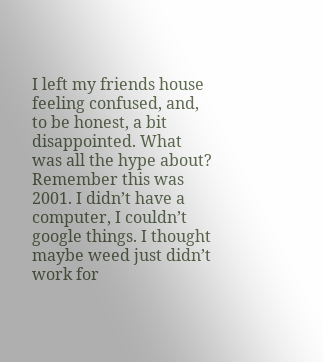I left my friends house feeling confused, and, to be honest, a bit disappointed. What was all the hype about? Remember this was 2001. I didn’t have a computer, I couldn’t google things. I thought maybe weed just didn’t work for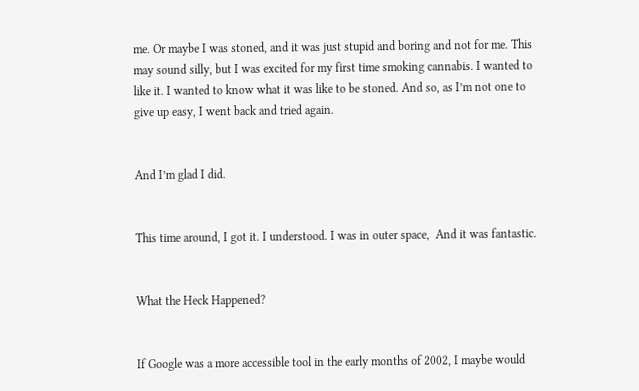me. Or maybe I was stoned, and it was just stupid and boring and not for me. This may sound silly, but I was excited for my first time smoking cannabis. I wanted to like it. I wanted to know what it was like to be stoned. And so, as I’m not one to give up easy, I went back and tried again.


And I’m glad I did.


This time around, I got it. I understood. I was in outer space,  And it was fantastic.


What the Heck Happened?


If Google was a more accessible tool in the early months of 2002, I maybe would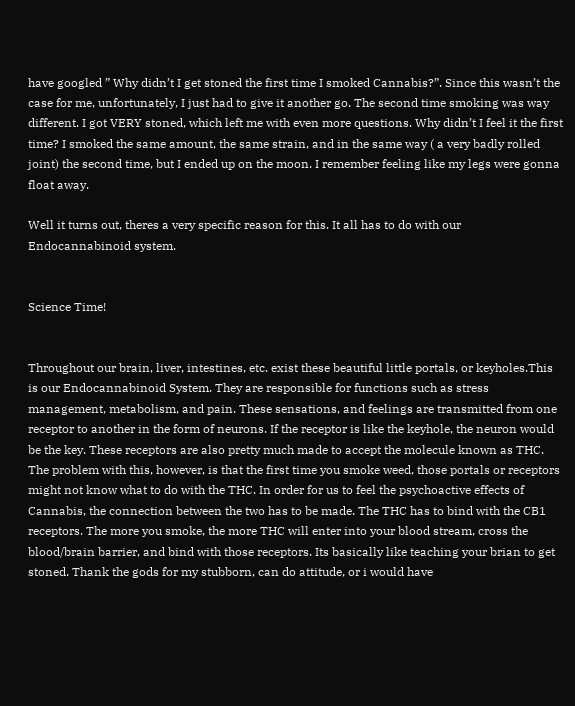have googled ” Why didn’t I get stoned the first time I smoked Cannabis?”. Since this wasn’t the case for me, unfortunately, I just had to give it another go. The second time smoking was way different. I got VERY stoned, which left me with even more questions. Why didn’t I feel it the first time? I smoked the same amount, the same strain, and in the same way ( a very badly rolled joint) the second time, but I ended up on the moon. I remember feeling like my legs were gonna float away.

Well it turns out, theres a very specific reason for this. It all has to do with our Endocannabinoid system.


Science Time!


Throughout our brain, liver, intestines, etc. exist these beautiful little portals, or keyholes.This is our Endocannabinoid System. They are responsible for functions such as stress management, metabolism, and pain. These sensations, and feelings are transmitted from one receptor to another in the form of neurons. If the receptor is like the keyhole, the neuron would be the key. These receptors are also pretty much made to accept the molecule known as THC. The problem with this, however, is that the first time you smoke weed, those portals or receptors might not know what to do with the THC. In order for us to feel the psychoactive effects of Cannabis, the connection between the two has to be made. The THC has to bind with the CB1 receptors. The more you smoke, the more THC will enter into your blood stream, cross the blood/brain barrier, and bind with those receptors. Its basically like teaching your brian to get stoned. Thank the gods for my stubborn, can do attitude, or i would have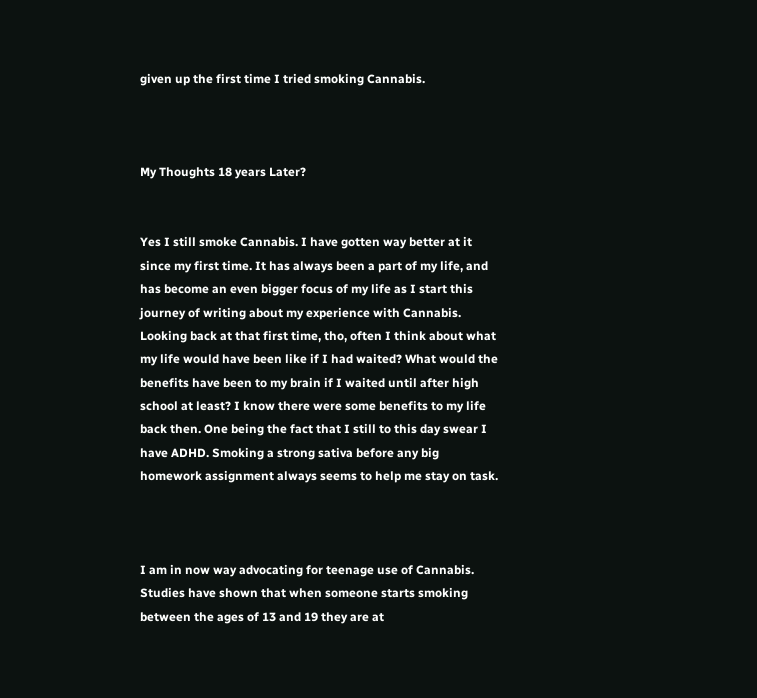given up the first time I tried smoking Cannabis.



My Thoughts 18 years Later?


Yes I still smoke Cannabis. I have gotten way better at it since my first time. It has always been a part of my life, and has become an even bigger focus of my life as I start this journey of writing about my experience with Cannabis. Looking back at that first time, tho, often I think about what my life would have been like if I had waited? What would the benefits have been to my brain if I waited until after high school at least? I know there were some benefits to my life back then. One being the fact that I still to this day swear I have ADHD. Smoking a strong sativa before any big homework assignment always seems to help me stay on task.



I am in now way advocating for teenage use of Cannabis. Studies have shown that when someone starts smoking between the ages of 13 and 19 they are at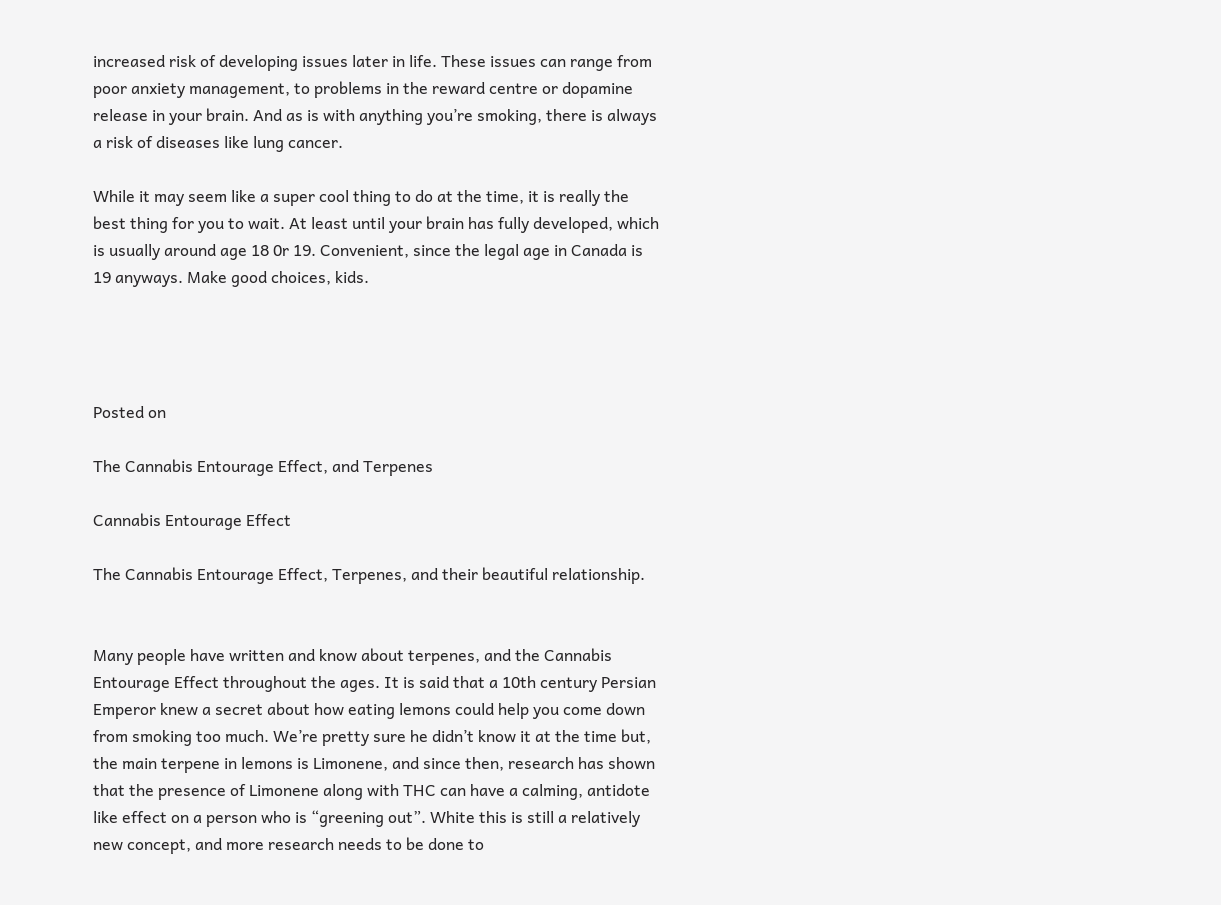increased risk of developing issues later in life. These issues can range from poor anxiety management, to problems in the reward centre or dopamine release in your brain. And as is with anything you’re smoking, there is always a risk of diseases like lung cancer.

While it may seem like a super cool thing to do at the time, it is really the best thing for you to wait. At least until your brain has fully developed, which is usually around age 18 0r 19. Convenient, since the legal age in Canada is 19 anyways. Make good choices, kids.




Posted on

The Cannabis Entourage Effect, and Terpenes

Cannabis Entourage Effect

The Cannabis Entourage Effect, Terpenes, and their beautiful relationship.


Many people have written and know about terpenes, and the Cannabis Entourage Effect throughout the ages. It is said that a 10th century Persian Emperor knew a secret about how eating lemons could help you come down from smoking too much. We’re pretty sure he didn’t know it at the time but, the main terpene in lemons is Limonene, and since then, research has shown that the presence of Limonene along with THC can have a calming, antidote like effect on a person who is “greening out”. White this is still a relatively new concept, and more research needs to be done to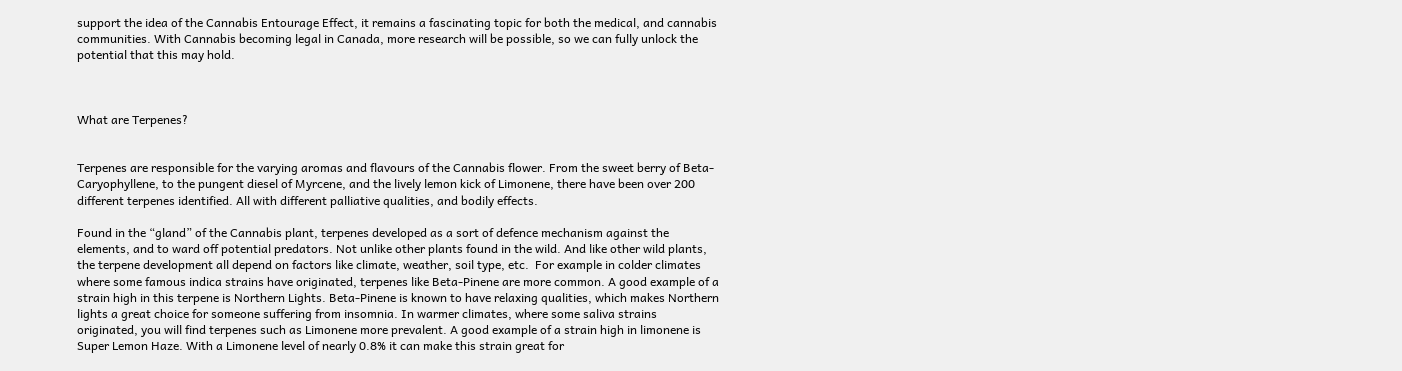support the idea of the Cannabis Entourage Effect, it remains a fascinating topic for both the medical, and cannabis communities. With Cannabis becoming legal in Canada, more research will be possible, so we can fully unlock the potential that this may hold.



What are Terpenes?


Terpenes are responsible for the varying aromas and flavours of the Cannabis flower. From the sweet berry of Beta-Caryophyllene, to the pungent diesel of Myrcene, and the lively lemon kick of Limonene, there have been over 200 different terpenes identified. All with different palliative qualities, and bodily effects.

Found in the “gland” of the Cannabis plant, terpenes developed as a sort of defence mechanism against the elements, and to ward off potential predators. Not unlike other plants found in the wild. And like other wild plants, the terpene development all depend on factors like climate, weather, soil type, etc.  For example in colder climates where some famous indica strains have originated, terpenes like Beta-Pinene are more common. A good example of a strain high in this terpene is Northern Lights. Beta-Pinene is known to have relaxing qualities, which makes Northern lights a great choice for someone suffering from insomnia. In warmer climates, where some saliva strains originated, you will find terpenes such as Limonene more prevalent. A good example of a strain high in limonene is Super Lemon Haze. With a Limonene level of nearly 0.8% it can make this strain great for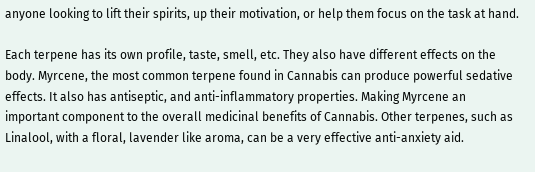anyone looking to lift their spirits, up their motivation, or help them focus on the task at hand.

Each terpene has its own profile, taste, smell, etc. They also have different effects on the body. Myrcene, the most common terpene found in Cannabis can produce powerful sedative effects. It also has antiseptic, and anti-inflammatory properties. Making Myrcene an important component to the overall medicinal benefits of Cannabis. Other terpenes, such as Linalool, with a floral, lavender like aroma, can be a very effective anti-anxiety aid.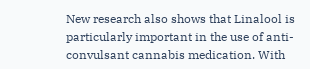New research also shows that Linalool is particularly important in the use of anti-convulsant cannabis medication. With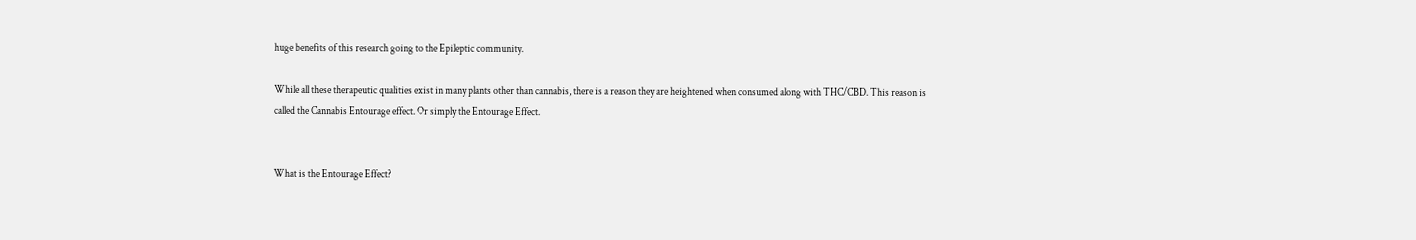huge benefits of this research going to the Epileptic community.

While all these therapeutic qualities exist in many plants other than cannabis, there is a reason they are heightened when consumed along with THC/CBD. This reason is called the Cannabis Entourage effect. Or simply the Entourage Effect.


What is the Entourage Effect?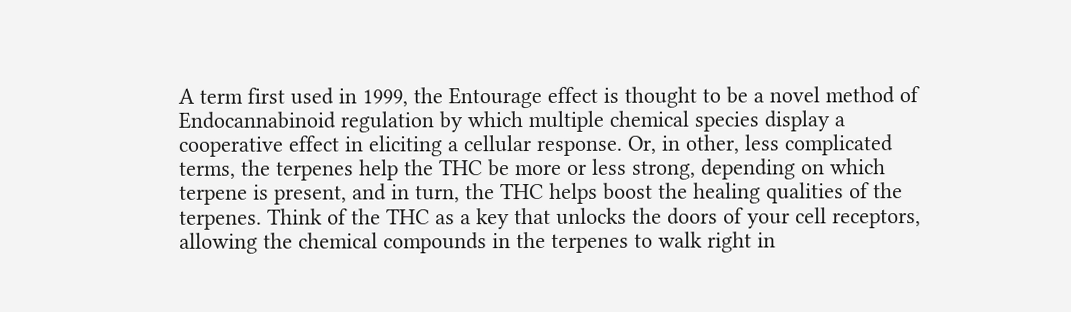A term first used in 1999, the Entourage effect is thought to be a novel method of Endocannabinoid regulation by which multiple chemical species display a cooperative effect in eliciting a cellular response. Or, in other, less complicated terms, the terpenes help the THC be more or less strong, depending on which terpene is present, and in turn, the THC helps boost the healing qualities of the terpenes. Think of the THC as a key that unlocks the doors of your cell receptors, allowing the chemical compounds in the terpenes to walk right in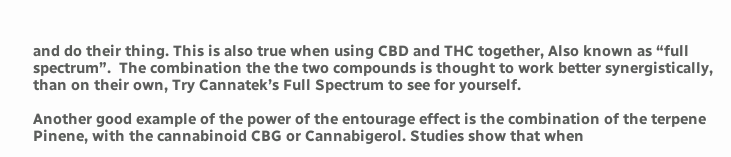and do their thing. This is also true when using CBD and THC together, Also known as “full spectrum”.  The combination the the two compounds is thought to work better synergistically, than on their own, Try Cannatek’s Full Spectrum to see for yourself.

Another good example of the power of the entourage effect is the combination of the terpene Pinene, with the cannabinoid CBG or Cannabigerol. Studies show that when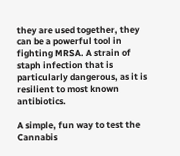they are used together, they can be a powerful tool in fighting MRSA. A strain of staph infection that is particularly dangerous, as it is resilient to most known antibiotics.

A simple, fun way to test the Cannabis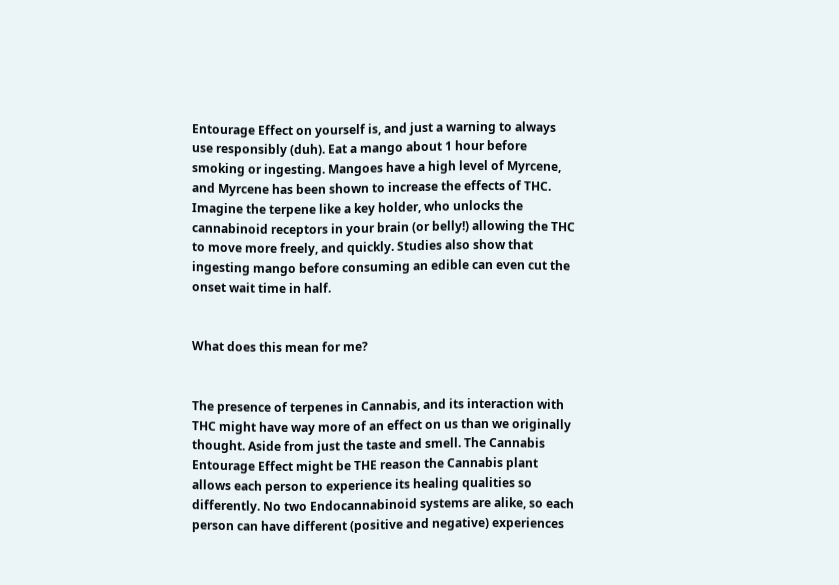Entourage Effect on yourself is, and just a warning to always use responsibly (duh). Eat a mango about 1 hour before smoking or ingesting. Mangoes have a high level of Myrcene, and Myrcene has been shown to increase the effects of THC. Imagine the terpene like a key holder, who unlocks the cannabinoid receptors in your brain (or belly!) allowing the THC to move more freely, and quickly. Studies also show that ingesting mango before consuming an edible can even cut the onset wait time in half.


What does this mean for me?


The presence of terpenes in Cannabis, and its interaction with THC might have way more of an effect on us than we originally thought. Aside from just the taste and smell. The Cannabis Entourage Effect might be THE reason the Cannabis plant allows each person to experience its healing qualities so differently. No two Endocannabinoid systems are alike, so each person can have different (positive and negative) experiences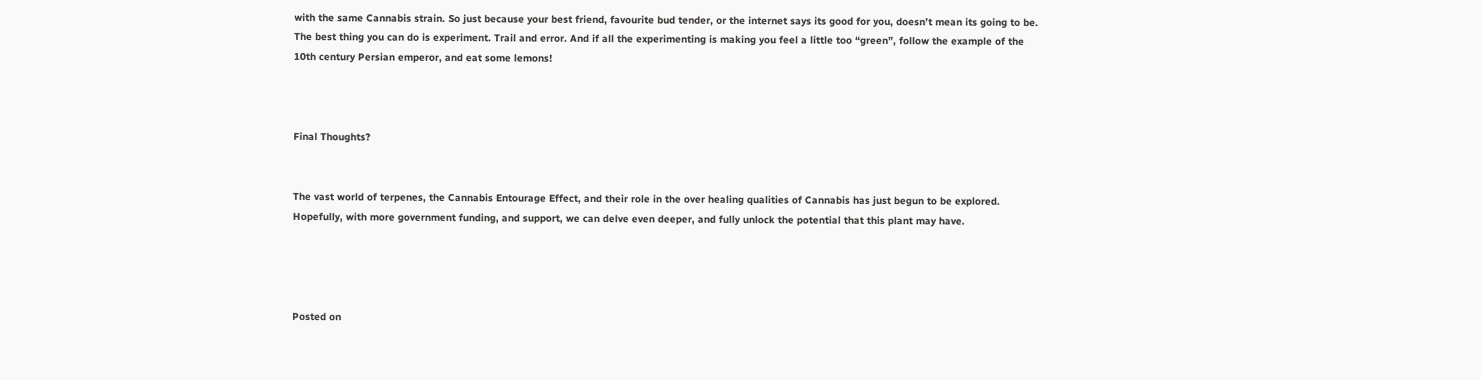with the same Cannabis strain. So just because your best friend, favourite bud tender, or the internet says its good for you, doesn’t mean its going to be. The best thing you can do is experiment. Trail and error. And if all the experimenting is making you feel a little too “green”, follow the example of the 10th century Persian emperor, and eat some lemons!



Final Thoughts?


The vast world of terpenes, the Cannabis Entourage Effect, and their role in the over healing qualities of Cannabis has just begun to be explored. Hopefully, with more government funding, and support, we can delve even deeper, and fully unlock the potential that this plant may have.




Posted on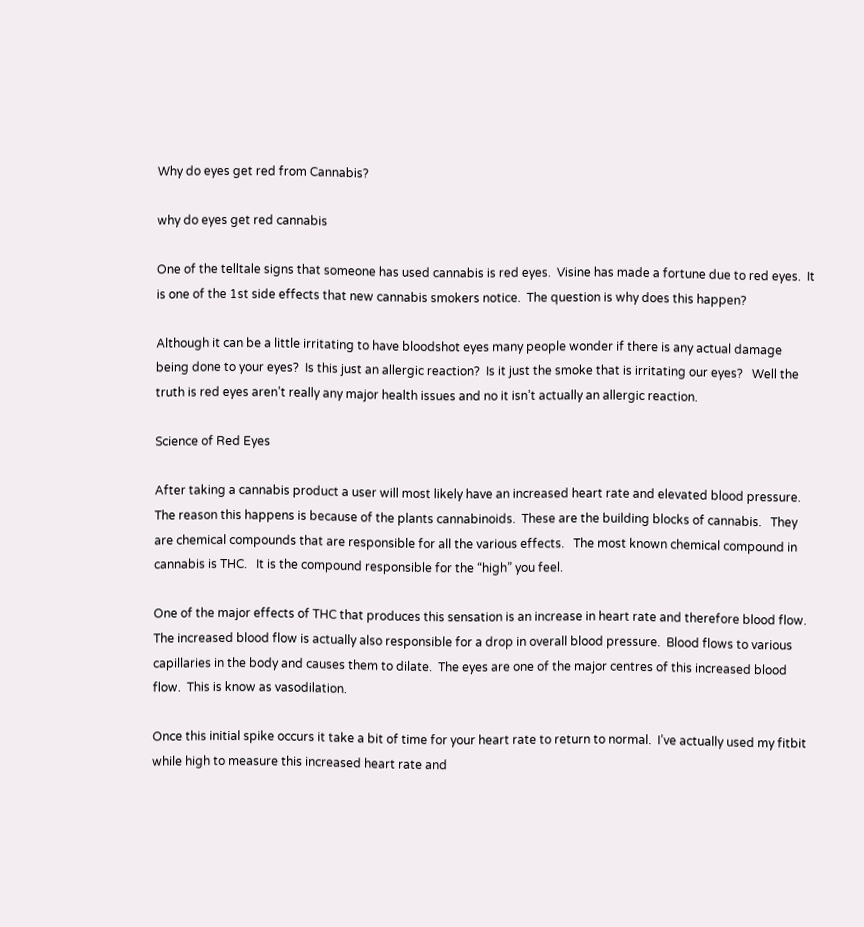Why do eyes get red from Cannabis?

why do eyes get red cannabis

One of the telltale signs that someone has used cannabis is red eyes.  Visine has made a fortune due to red eyes.  It is one of the 1st side effects that new cannabis smokers notice.  The question is why does this happen?

Although it can be a little irritating to have bloodshot eyes many people wonder if there is any actual damage being done to your eyes?  Is this just an allergic reaction?  Is it just the smoke that is irritating our eyes?   Well the truth is red eyes aren’t really any major health issues and no it isn’t actually an allergic reaction.

Science of Red Eyes

After taking a cannabis product a user will most likely have an increased heart rate and elevated blood pressure.  The reason this happens is because of the plants cannabinoids.  These are the building blocks of cannabis.   They are chemical compounds that are responsible for all the various effects.   The most known chemical compound in cannabis is THC.   It is the compound responsible for the “high” you feel.

One of the major effects of THC that produces this sensation is an increase in heart rate and therefore blood flow.  The increased blood flow is actually also responsible for a drop in overall blood pressure.  Blood flows to various capillaries in the body and causes them to dilate.  The eyes are one of the major centres of this increased blood flow.  This is know as vasodilation.

Once this initial spike occurs it take a bit of time for your heart rate to return to normal.  I’ve actually used my fitbit while high to measure this increased heart rate and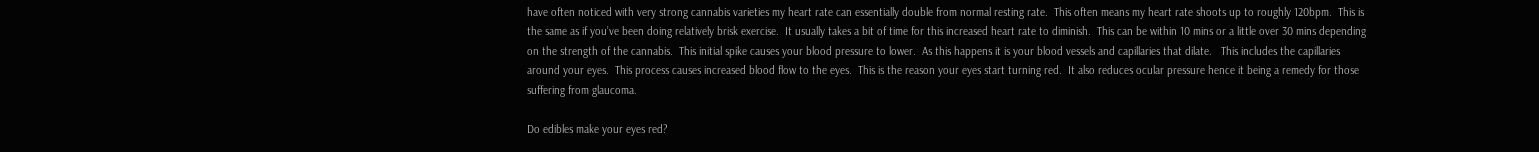have often noticed with very strong cannabis varieties my heart rate can essentially double from normal resting rate.  This often means my heart rate shoots up to roughly 120bpm.  This is the same as if you’ve been doing relatively brisk exercise.  It usually takes a bit of time for this increased heart rate to diminish.  This can be within 10 mins or a little over 30 mins depending on the strength of the cannabis.  This initial spike causes your blood pressure to lower.  As this happens it is your blood vessels and capillaries that dilate.   This includes the capillaries around your eyes.  This process causes increased blood flow to the eyes.  This is the reason your eyes start turning red.  It also reduces ocular pressure hence it being a remedy for those suffering from glaucoma.

Do edibles make your eyes red?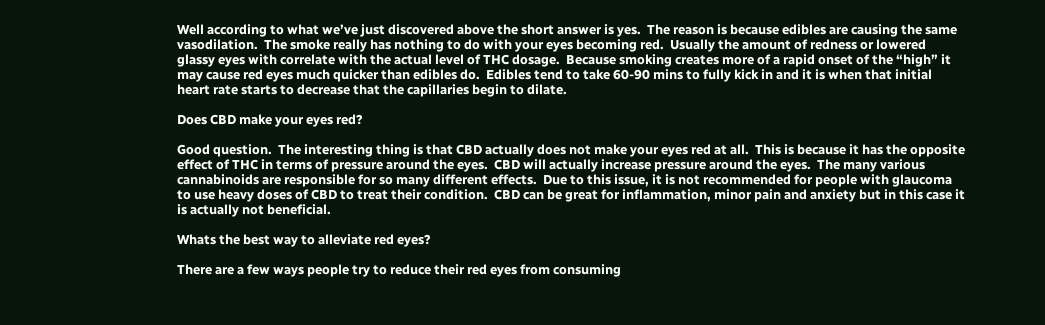Well according to what we’ve just discovered above the short answer is yes.  The reason is because edibles are causing the same vasodilation.  The smoke really has nothing to do with your eyes becoming red.  Usually the amount of redness or lowered glassy eyes with correlate with the actual level of THC dosage.  Because smoking creates more of a rapid onset of the “high” it may cause red eyes much quicker than edibles do.  Edibles tend to take 60-90 mins to fully kick in and it is when that initial heart rate starts to decrease that the capillaries begin to dilate.

Does CBD make your eyes red?

Good question.  The interesting thing is that CBD actually does not make your eyes red at all.  This is because it has the opposite effect of THC in terms of pressure around the eyes.  CBD will actually increase pressure around the eyes.  The many various cannabinoids are responsible for so many different effects.  Due to this issue, it is not recommended for people with glaucoma to use heavy doses of CBD to treat their condition.  CBD can be great for inflammation, minor pain and anxiety but in this case it is actually not beneficial.

Whats the best way to alleviate red eyes?

There are a few ways people try to reduce their red eyes from consuming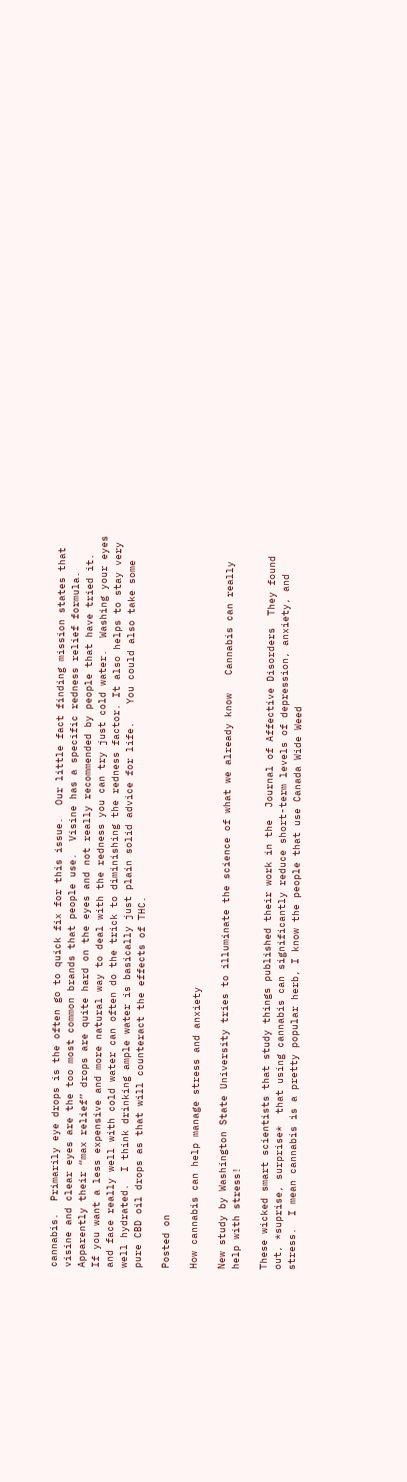cannabis.  Primarily eye drops is the often go to quick fix for this issue.  Our little fact finding mission states that visine and clear eyes are the too most common brands that people use.  Visine has a specific redness relief formula.  Apparently their “max relief” drops are quite hard on the eyes and not really recommended by people that have tried it.  If you want a less expensive and more natural way to deal with the redness you can try just cold water.  Washing your eyes and face really well with cold water can often do the trick to diminishing the redness factor. It also helps to stay very well hydrated.  I think drinking ample water is basically just plain solid advice for life.   You could also take some pure CBD oil drops as that will counteract the effects of THC.

Posted on

How cannabis can help manage stress and anxiety

New study by Washington State University tries to illuminate the science of what we already know   Cannabis can really help with stress!

These wicked smart scientists that study things published their work in the  Journal of Affective Disorders  They found out, *suprise, surprise*  that using cannabis can significantly reduce short-term levels of depression, anxiety, and stress.  I mean cannabis is a pretty popular herb, I know the people that use Canada Wide Weed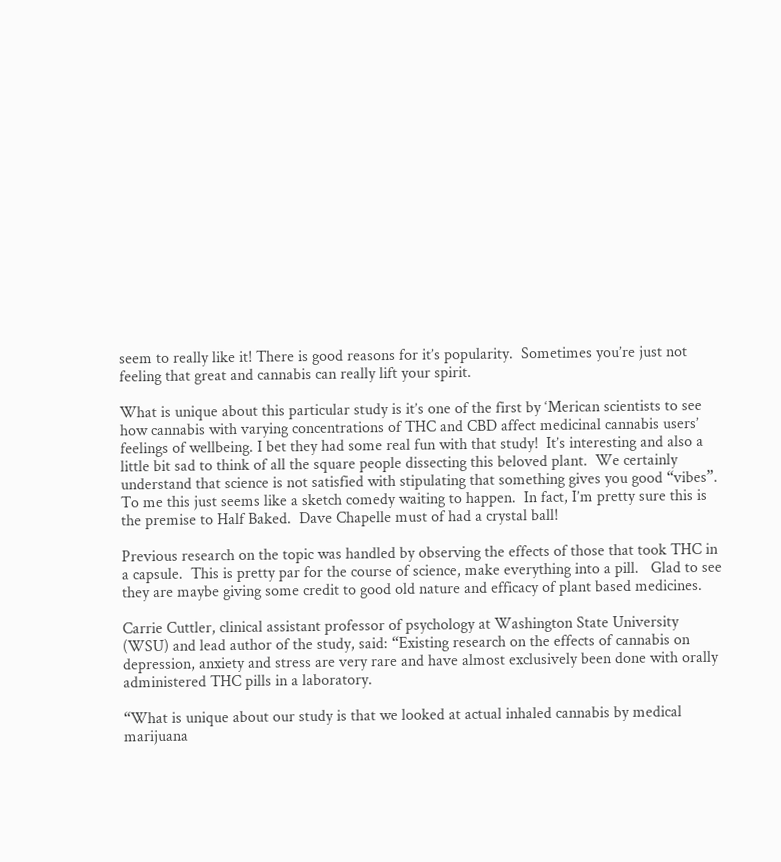seem to really like it! There is good reasons for it’s popularity.  Sometimes you’re just not feeling that great and cannabis can really lift your spirit.

What is unique about this particular study is it’s one of the first by ‘Merican scientists to see how cannabis with varying concentrations of THC and CBD affect medicinal cannabis users’ feelings of wellbeing. I bet they had some real fun with that study!  It’s interesting and also a little bit sad to think of all the square people dissecting this beloved plant.  We certainly understand that science is not satisfied with stipulating that something gives you good “vibes”.  To me this just seems like a sketch comedy waiting to happen.  In fact, I’m pretty sure this is the premise to Half Baked.  Dave Chapelle must of had a crystal ball!

Previous research on the topic was handled by observing the effects of those that took THC in a capsule.  This is pretty par for the course of science, make everything into a pill.   Glad to see they are maybe giving some credit to good old nature and efficacy of plant based medicines.

Carrie Cuttler, clinical assistant professor of psychology at Washington State University (WSU) and lead author of the study, said: “Existing research on the effects of cannabis on depression, anxiety and stress are very rare and have almost exclusively been done with orally administered THC pills in a laboratory.

“What is unique about our study is that we looked at actual inhaled cannabis by medical marijuana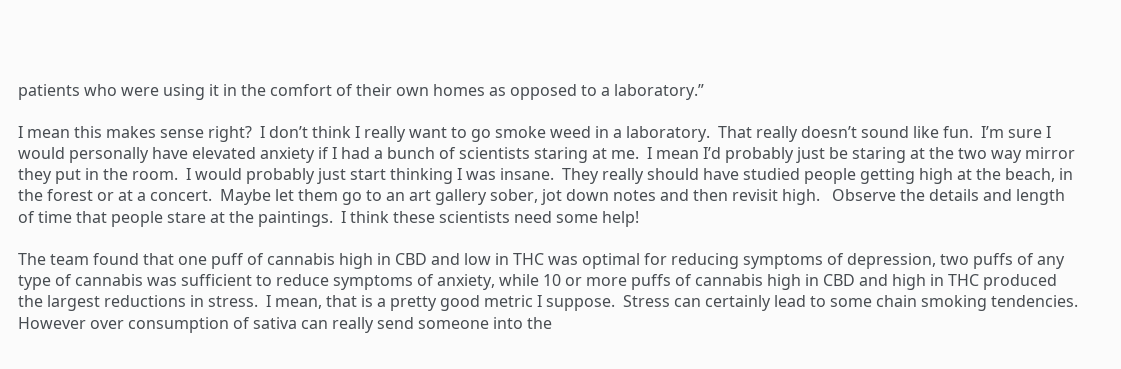patients who were using it in the comfort of their own homes as opposed to a laboratory.”

I mean this makes sense right?  I don’t think I really want to go smoke weed in a laboratory.  That really doesn’t sound like fun.  I’m sure I would personally have elevated anxiety if I had a bunch of scientists staring at me.  I mean I’d probably just be staring at the two way mirror they put in the room.  I would probably just start thinking I was insane.  They really should have studied people getting high at the beach, in the forest or at a concert.  Maybe let them go to an art gallery sober, jot down notes and then revisit high.   Observe the details and length of time that people stare at the paintings.  I think these scientists need some help!

The team found that one puff of cannabis high in CBD and low in THC was optimal for reducing symptoms of depression, two puffs of any type of cannabis was sufficient to reduce symptoms of anxiety, while 10 or more puffs of cannabis high in CBD and high in THC produced the largest reductions in stress.  I mean, that is a pretty good metric I suppose.  Stress can certainly lead to some chain smoking tendencies.  However over consumption of sativa can really send someone into the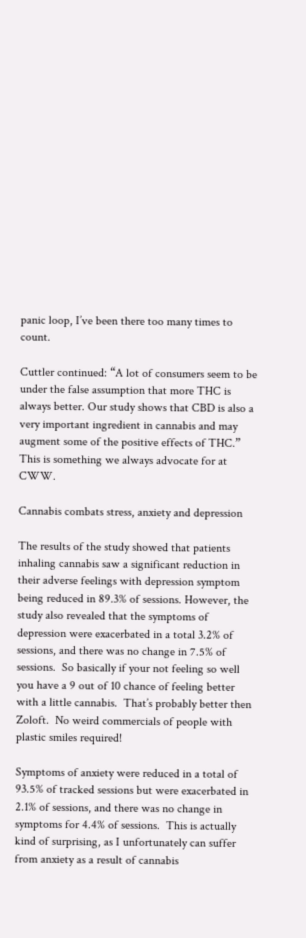panic loop, I’ve been there too many times to count.

Cuttler continued: “A lot of consumers seem to be under the false assumption that more THC is always better. Our study shows that CBD is also a very important ingredient in cannabis and may augment some of the positive effects of THC.”  This is something we always advocate for at CWW.

Cannabis combats stress, anxiety and depression

The results of the study showed that patients inhaling cannabis saw a significant reduction in their adverse feelings with depression symptom being reduced in 89.3% of sessions. However, the study also revealed that the symptoms of depression were exacerbated in a total 3.2% of sessions, and there was no change in 7.5% of sessions.  So basically if your not feeling so well you have a 9 out of 10 chance of feeling better with a little cannabis.  That’s probably better then Zoloft.  No weird commercials of people with plastic smiles required!

Symptoms of anxiety were reduced in a total of 93.5% of tracked sessions but were exacerbated in 2.1% of sessions, and there was no change in symptoms for 4.4% of sessions.  This is actually kind of surprising, as I unfortunately can suffer from anxiety as a result of cannabis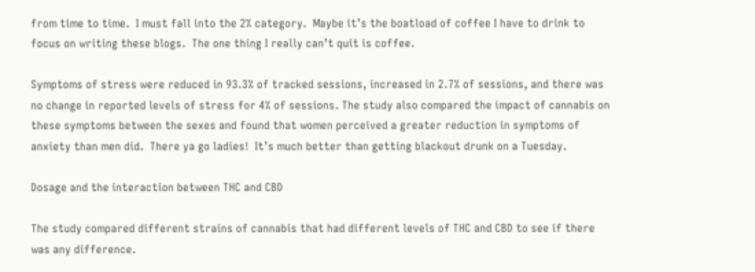from time to time.  I must fall into the 2% category.  Maybe it’s the boatload of coffee I have to drink to focus on writing these blogs.  The one thing I really can’t quit is coffee.

Symptoms of stress were reduced in 93.3% of tracked sessions, increased in 2.7% of sessions, and there was no change in reported levels of stress for 4% of sessions. The study also compared the impact of cannabis on these symptoms between the sexes and found that women perceived a greater reduction in symptoms of anxiety than men did.  There ya go ladies!  It’s much better than getting blackout drunk on a Tuesday.

Dosage and the interaction between THC and CBD

The study compared different strains of cannabis that had different levels of THC and CBD to see if there was any difference.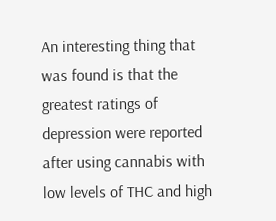An interesting thing that was found is that the greatest ratings of depression were reported after using cannabis with low levels of THC and high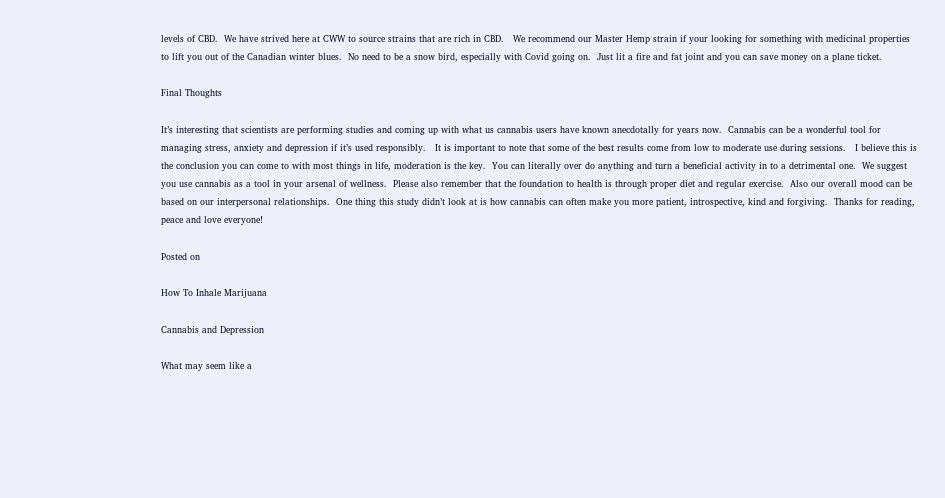levels of CBD.  We have strived here at CWW to source strains that are rich in CBD.   We recommend our Master Hemp strain if your looking for something with medicinal properties to lift you out of the Canadian winter blues.  No need to be a snow bird, especially with Covid going on.  Just lit a fire and fat joint and you can save money on a plane ticket.

Final Thoughts

It’s interesting that scientists are performing studies and coming up with what us cannabis users have known anecdotally for years now.  Cannabis can be a wonderful tool for managing stress, anxiety and depression if it’s used responsibly.   It is important to note that some of the best results come from low to moderate use during sessions.   I believe this is the conclusion you can come to with most things in life, moderation is the key.  You can literally over do anything and turn a beneficial activity in to a detrimental one.  We suggest you use cannabis as a tool in your arsenal of wellness.  Please also remember that the foundation to health is through proper diet and regular exercise.  Also our overall mood can be based on our interpersonal relationships.  One thing this study didn’t look at is how cannabis can often make you more patient, introspective, kind and forgiving.  Thanks for reading, peace and love everyone!

Posted on

How To Inhale Marijuana

Cannabis and Depression

What may seem like a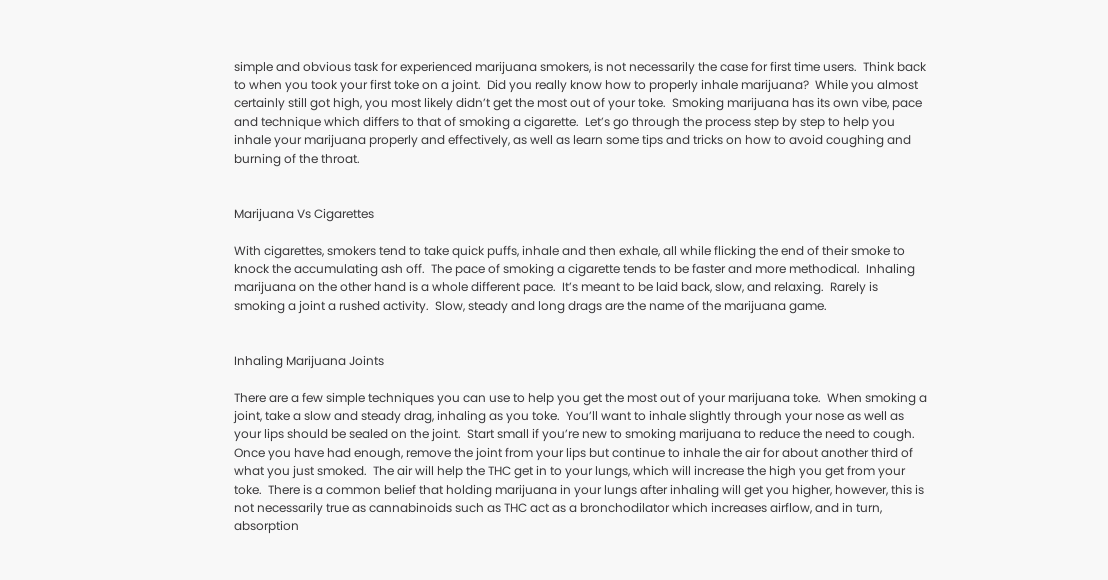simple and obvious task for experienced marijuana smokers, is not necessarily the case for first time users.  Think back to when you took your first toke on a joint.  Did you really know how to properly inhale marijuana?  While you almost certainly still got high, you most likely didn’t get the most out of your toke.  Smoking marijuana has its own vibe, pace and technique which differs to that of smoking a cigarette.  Let’s go through the process step by step to help you inhale your marijuana properly and effectively, as well as learn some tips and tricks on how to avoid coughing and burning of the throat.


Marijuana Vs Cigarettes

With cigarettes, smokers tend to take quick puffs, inhale and then exhale, all while flicking the end of their smoke to knock the accumulating ash off.  The pace of smoking a cigarette tends to be faster and more methodical.  Inhaling marijuana on the other hand is a whole different pace.  It’s meant to be laid back, slow, and relaxing.  Rarely is smoking a joint a rushed activity.  Slow, steady and long drags are the name of the marijuana game.


Inhaling Marijuana Joints

There are a few simple techniques you can use to help you get the most out of your marijuana toke.  When smoking a joint, take a slow and steady drag, inhaling as you toke.  You’ll want to inhale slightly through your nose as well as your lips should be sealed on the joint.  Start small if you’re new to smoking marijuana to reduce the need to cough.  Once you have had enough, remove the joint from your lips but continue to inhale the air for about another third of what you just smoked.  The air will help the THC get in to your lungs, which will increase the high you get from your toke.  There is a common belief that holding marijuana in your lungs after inhaling will get you higher, however, this is not necessarily true as cannabinoids such as THC act as a bronchodilator which increases airflow, and in turn, absorption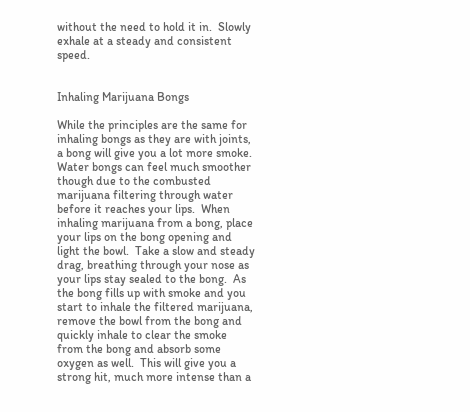without the need to hold it in.  Slowly exhale at a steady and consistent speed.


Inhaling Marijuana Bongs

While the principles are the same for inhaling bongs as they are with joints, a bong will give you a lot more smoke.  Water bongs can feel much smoother though due to the combusted marijuana filtering through water before it reaches your lips.  When inhaling marijuana from a bong, place your lips on the bong opening and light the bowl.  Take a slow and steady drag, breathing through your nose as your lips stay sealed to the bong.  As the bong fills up with smoke and you start to inhale the filtered marijuana, remove the bowl from the bong and quickly inhale to clear the smoke from the bong and absorb some oxygen as well.  This will give you a strong hit, much more intense than a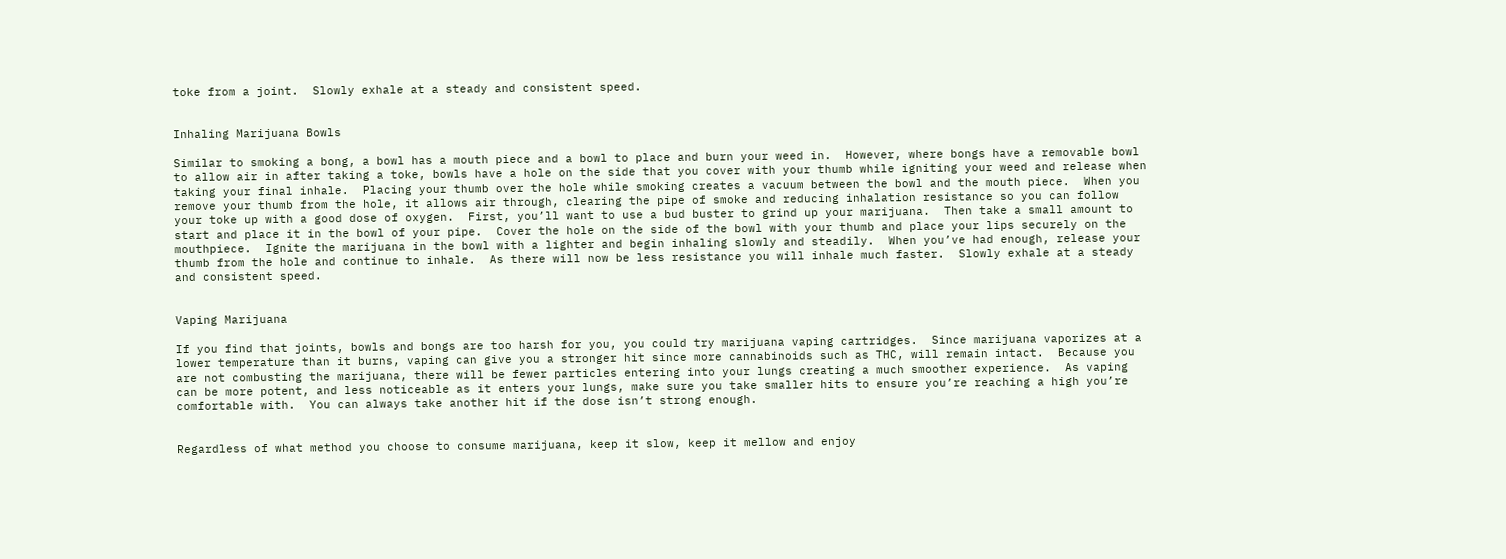toke from a joint.  Slowly exhale at a steady and consistent speed.


Inhaling Marijuana Bowls

Similar to smoking a bong, a bowl has a mouth piece and a bowl to place and burn your weed in.  However, where bongs have a removable bowl to allow air in after taking a toke, bowls have a hole on the side that you cover with your thumb while igniting your weed and release when taking your final inhale.  Placing your thumb over the hole while smoking creates a vacuum between the bowl and the mouth piece.  When you remove your thumb from the hole, it allows air through, clearing the pipe of smoke and reducing inhalation resistance so you can follow your toke up with a good dose of oxygen.  First, you’ll want to use a bud buster to grind up your marijuana.  Then take a small amount to start and place it in the bowl of your pipe.  Cover the hole on the side of the bowl with your thumb and place your lips securely on the mouthpiece.  Ignite the marijuana in the bowl with a lighter and begin inhaling slowly and steadily.  When you’ve had enough, release your thumb from the hole and continue to inhale.  As there will now be less resistance you will inhale much faster.  Slowly exhale at a steady and consistent speed.


Vaping Marijuana

If you find that joints, bowls and bongs are too harsh for you, you could try marijuana vaping cartridges.  Since marijuana vaporizes at a lower temperature than it burns, vaping can give you a stronger hit since more cannabinoids such as THC, will remain intact.  Because you are not combusting the marijuana, there will be fewer particles entering into your lungs creating a much smoother experience.  As vaping can be more potent, and less noticeable as it enters your lungs, make sure you take smaller hits to ensure you’re reaching a high you’re comfortable with.  You can always take another hit if the dose isn’t strong enough.


Regardless of what method you choose to consume marijuana, keep it slow, keep it mellow and enjoy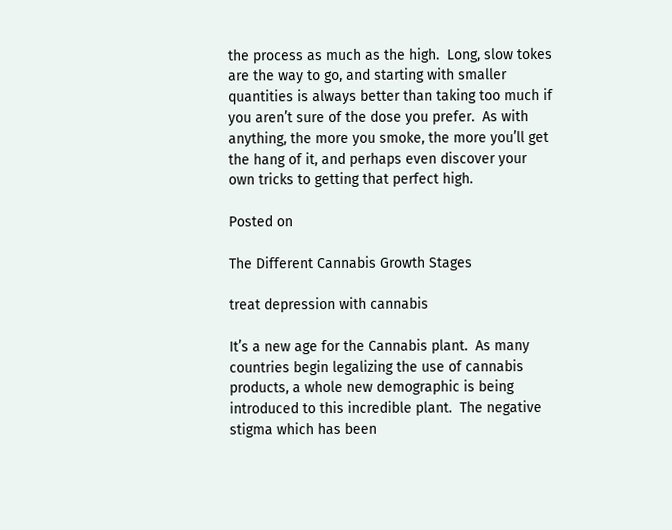the process as much as the high.  Long, slow tokes are the way to go, and starting with smaller quantities is always better than taking too much if you aren’t sure of the dose you prefer.  As with anything, the more you smoke, the more you’ll get the hang of it, and perhaps even discover your own tricks to getting that perfect high.

Posted on

The Different Cannabis Growth Stages

treat depression with cannabis

It’s a new age for the Cannabis plant.  As many countries begin legalizing the use of cannabis products, a whole new demographic is being introduced to this incredible plant.  The negative stigma which has been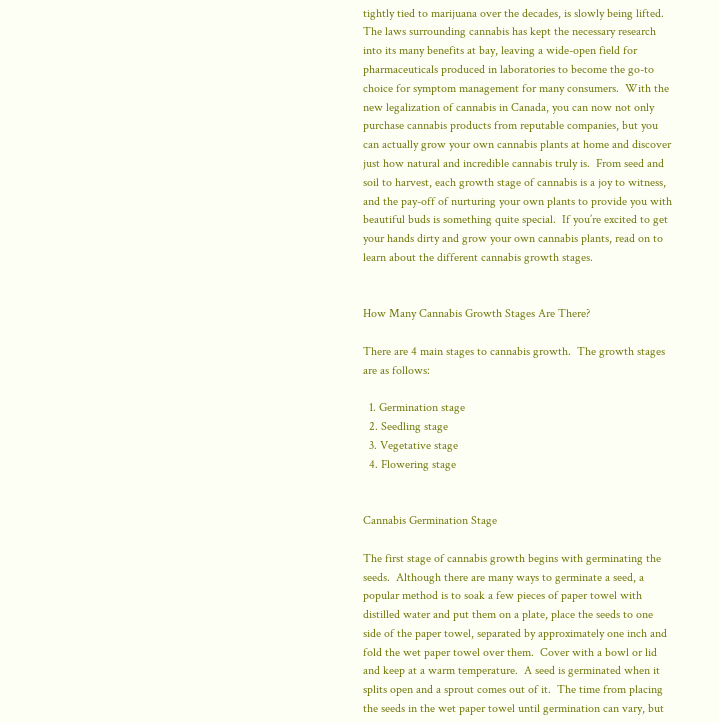tightly tied to marijuana over the decades, is slowly being lifted.  The laws surrounding cannabis has kept the necessary research into its many benefits at bay, leaving a wide-open field for pharmaceuticals produced in laboratories to become the go-to choice for symptom management for many consumers.  With the new legalization of cannabis in Canada, you can now not only purchase cannabis products from reputable companies, but you can actually grow your own cannabis plants at home and discover just how natural and incredible cannabis truly is.  From seed and soil to harvest, each growth stage of cannabis is a joy to witness, and the pay-off of nurturing your own plants to provide you with beautiful buds is something quite special.  If you’re excited to get your hands dirty and grow your own cannabis plants, read on to learn about the different cannabis growth stages.


How Many Cannabis Growth Stages Are There?

There are 4 main stages to cannabis growth.  The growth stages are as follows:

  1. Germination stage
  2. Seedling stage
  3. Vegetative stage
  4. Flowering stage


Cannabis Germination Stage

The first stage of cannabis growth begins with germinating the seeds.  Although there are many ways to germinate a seed, a popular method is to soak a few pieces of paper towel with distilled water and put them on a plate, place the seeds to one side of the paper towel, separated by approximately one inch and fold the wet paper towel over them.  Cover with a bowl or lid and keep at a warm temperature.  A seed is germinated when it splits open and a sprout comes out of it.  The time from placing the seeds in the wet paper towel until germination can vary, but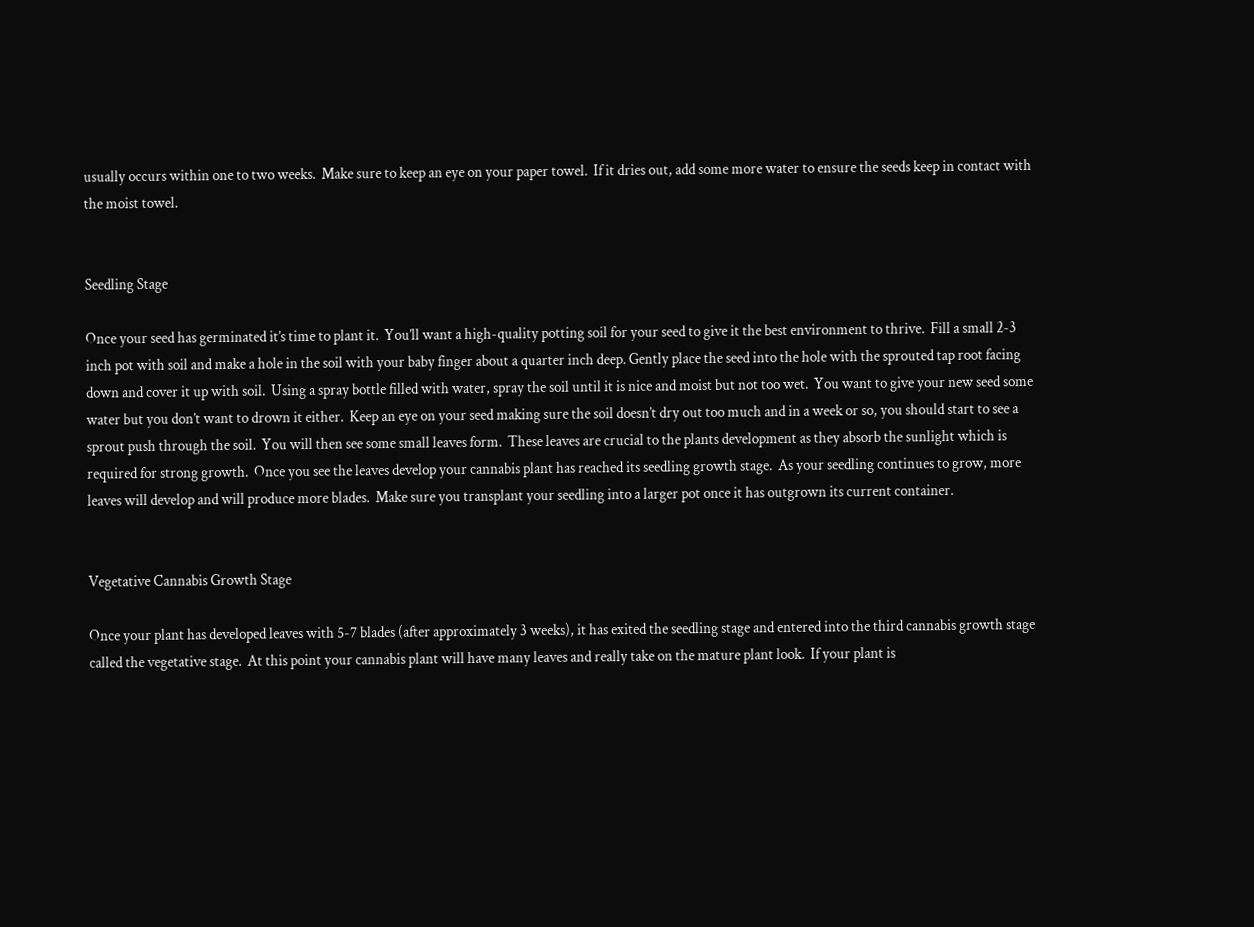usually occurs within one to two weeks.  Make sure to keep an eye on your paper towel.  If it dries out, add some more water to ensure the seeds keep in contact with the moist towel.


Seedling Stage

Once your seed has germinated it’s time to plant it.  You’ll want a high-quality potting soil for your seed to give it the best environment to thrive.  Fill a small 2-3 inch pot with soil and make a hole in the soil with your baby finger about a quarter inch deep. Gently place the seed into the hole with the sprouted tap root facing down and cover it up with soil.  Using a spray bottle filled with water, spray the soil until it is nice and moist but not too wet.  You want to give your new seed some water but you don’t want to drown it either.  Keep an eye on your seed making sure the soil doesn’t dry out too much and in a week or so, you should start to see a sprout push through the soil.  You will then see some small leaves form.  These leaves are crucial to the plants development as they absorb the sunlight which is required for strong growth.  Once you see the leaves develop your cannabis plant has reached its seedling growth stage.  As your seedling continues to grow, more leaves will develop and will produce more blades.  Make sure you transplant your seedling into a larger pot once it has outgrown its current container.


Vegetative Cannabis Growth Stage

Once your plant has developed leaves with 5-7 blades (after approximately 3 weeks), it has exited the seedling stage and entered into the third cannabis growth stage called the vegetative stage.  At this point your cannabis plant will have many leaves and really take on the mature plant look.  If your plant is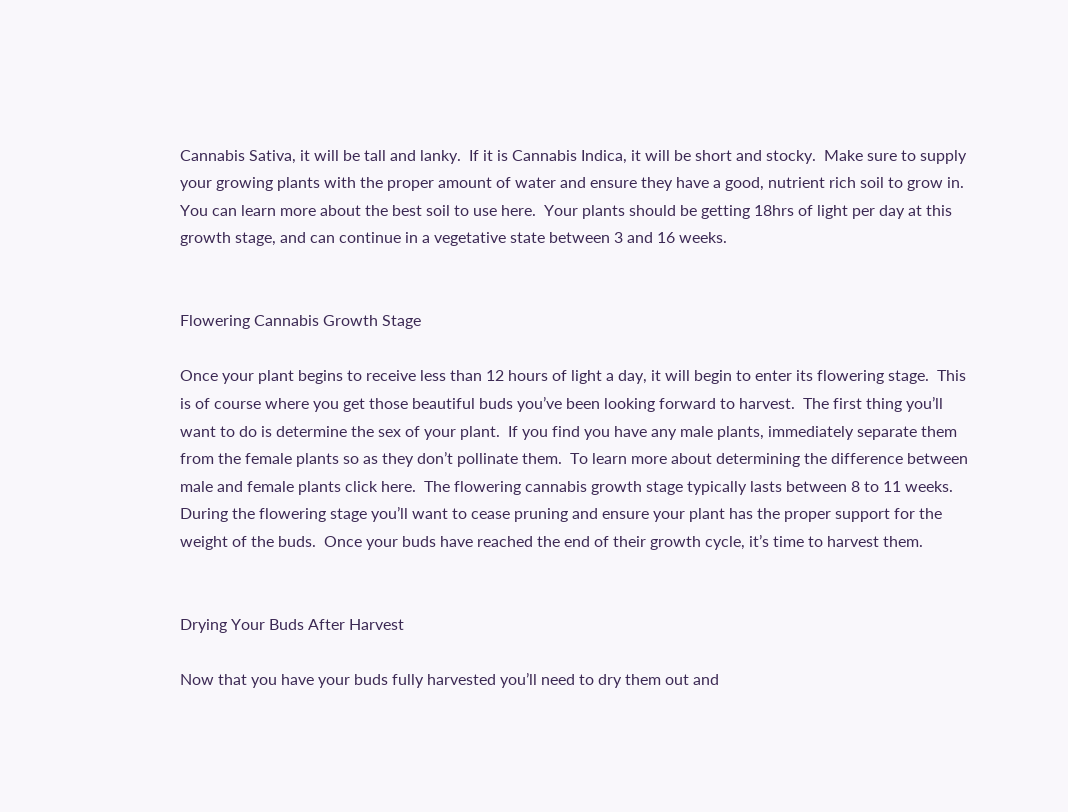Cannabis Sativa, it will be tall and lanky.  If it is Cannabis Indica, it will be short and stocky.  Make sure to supply your growing plants with the proper amount of water and ensure they have a good, nutrient rich soil to grow in.  You can learn more about the best soil to use here.  Your plants should be getting 18hrs of light per day at this growth stage, and can continue in a vegetative state between 3 and 16 weeks.


Flowering Cannabis Growth Stage

Once your plant begins to receive less than 12 hours of light a day, it will begin to enter its flowering stage.  This is of course where you get those beautiful buds you’ve been looking forward to harvest.  The first thing you’ll want to do is determine the sex of your plant.  If you find you have any male plants, immediately separate them from the female plants so as they don’t pollinate them.  To learn more about determining the difference between male and female plants click here.  The flowering cannabis growth stage typically lasts between 8 to 11 weeks.  During the flowering stage you’ll want to cease pruning and ensure your plant has the proper support for the weight of the buds.  Once your buds have reached the end of their growth cycle, it’s time to harvest them.


Drying Your Buds After Harvest

Now that you have your buds fully harvested you’ll need to dry them out and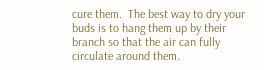cure them.  The best way to dry your buds is to hang them up by their branch so that the air can fully circulate around them.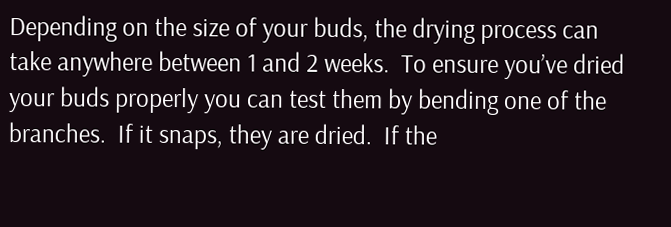Depending on the size of your buds, the drying process can take anywhere between 1 and 2 weeks.  To ensure you’ve dried your buds properly you can test them by bending one of the branches.  If it snaps, they are dried.  If the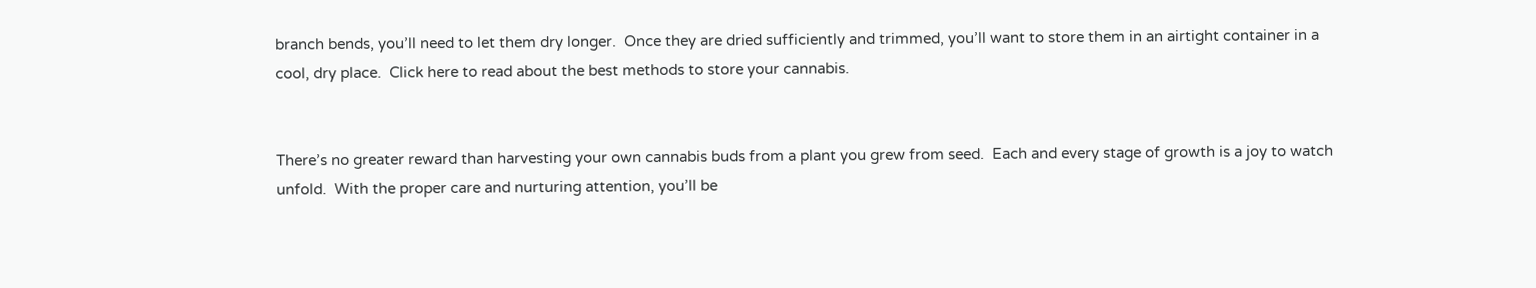branch bends, you’ll need to let them dry longer.  Once they are dried sufficiently and trimmed, you’ll want to store them in an airtight container in a cool, dry place.  Click here to read about the best methods to store your cannabis.


There’s no greater reward than harvesting your own cannabis buds from a plant you grew from seed.  Each and every stage of growth is a joy to watch unfold.  With the proper care and nurturing attention, you’ll be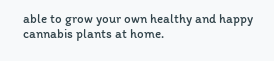able to grow your own healthy and happy cannabis plants at home.